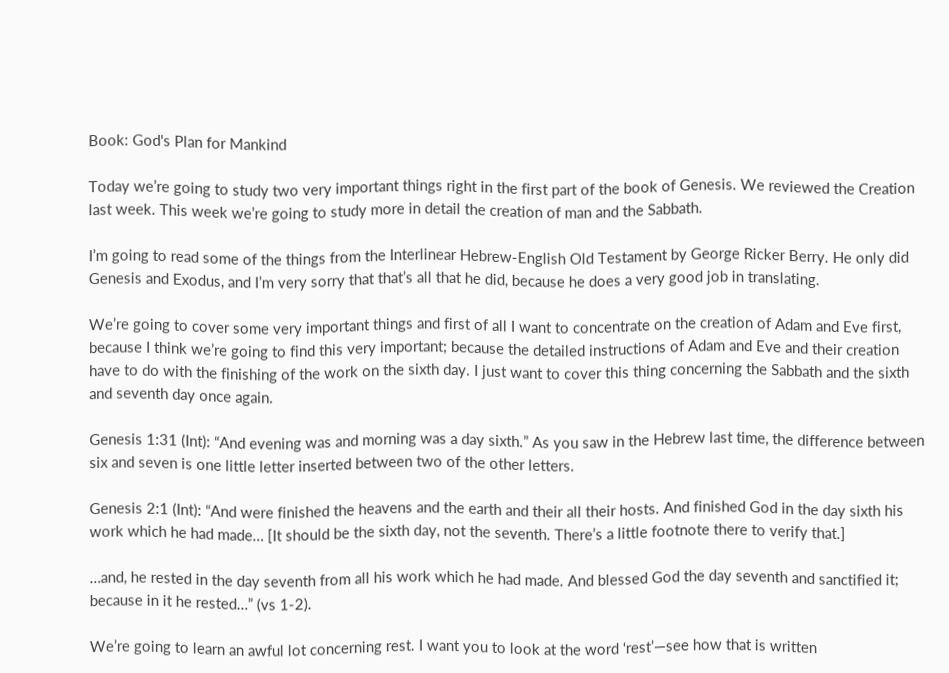Book: God's Plan for Mankind

Today we’re going to study two very important things right in the first part of the book of Genesis. We reviewed the Creation last week. This week we’re going to study more in detail the creation of man and the Sabbath.

I’m going to read some of the things from the Interlinear Hebrew-English Old Testament by George Ricker Berry. He only did Genesis and Exodus, and I’m very sorry that that’s all that he did, because he does a very good job in translating.

We’re going to cover some very important things and first of all I want to concentrate on the creation of Adam and Eve first, because I think we’re going to find this very important; because the detailed instructions of Adam and Eve and their creation have to do with the finishing of the work on the sixth day. I just want to cover this thing concerning the Sabbath and the sixth and seventh day once again.

Genesis 1:31 (Int): “And evening was and morning was a day sixth.” As you saw in the Hebrew last time, the difference between six and seven is one little letter inserted between two of the other letters.

Genesis 2:1 (Int): “And were finished the heavens and the earth and their all their hosts. And finished God in the day sixth his work which he had made… [It should be the sixth day, not the seventh. There’s a little footnote there to verify that.]

…and, he rested in the day seventh from all his work which he had made. And blessed God the day seventh and sanctified it; because in it he rested…” (vs 1-2).

We’re going to learn an awful lot concerning rest. I want you to look at the word ‘rest’—see how that is written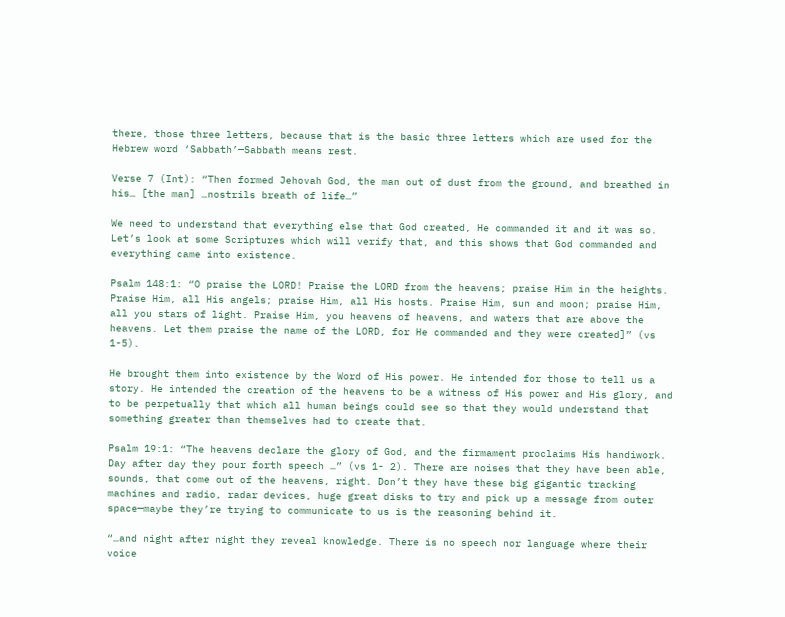there, those three letters, because that is the basic three letters which are used for the Hebrew word ‘Sabbath’—Sabbath means rest.

Verse 7 (Int): “Then formed Jehovah God, the man out of dust from the ground, and breathed in his… [the man] …nostrils breath of life…”

We need to understand that everything else that God created, He commanded it and it was so. Let’s look at some Scriptures which will verify that, and this shows that God commanded and everything came into existence.

Psalm 148:1: “O praise the LORD! Praise the LORD from the heavens; praise Him in the heights. Praise Him, all His angels; praise Him, all His hosts. Praise Him, sun and moon; praise Him, all you stars of light. Praise Him, you heavens of heavens, and waters that are above the heavens. Let them praise the name of the LORD, for He commanded and they were created]” (vs 1-5).

He brought them into existence by the Word of His power. He intended for those to tell us a story. He intended the creation of the heavens to be a witness of His power and His glory, and to be perpetually that which all human beings could see so that they would understand that something greater than themselves had to create that.

Psalm 19:1: “The heavens declare the glory of God, and the firmament proclaims His handiwork. Day after day they pour forth speech …” (vs 1- 2). There are noises that they have been able, sounds, that come out of the heavens, right. Don’t they have these big gigantic tracking machines and radio, radar devices, huge great disks to try and pick up a message from outer space—maybe they’re trying to communicate to us is the reasoning behind it.

“…and night after night they reveal knowledge. There is no speech nor language where their voice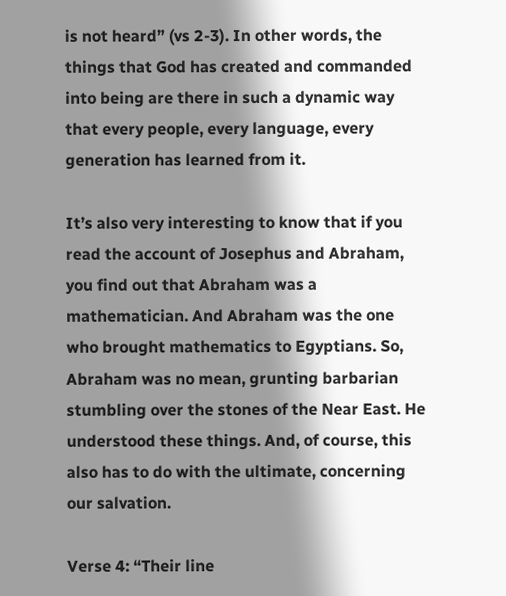is not heard” (vs 2-3). In other words, the things that God has created and commanded into being are there in such a dynamic way that every people, every language, every generation has learned from it.

It’s also very interesting to know that if you read the account of Josephus and Abraham, you find out that Abraham was a mathematician. And Abraham was the one who brought mathematics to Egyptians. So, Abraham was no mean, grunting barbarian stumbling over the stones of the Near East. He understood these things. And, of course, this also has to do with the ultimate, concerning our salvation.

Verse 4: “Their line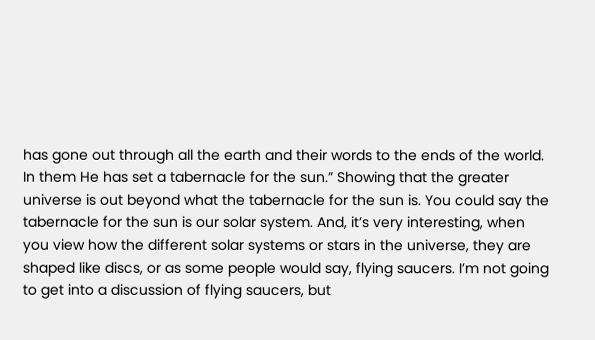has gone out through all the earth and their words to the ends of the world. In them He has set a tabernacle for the sun.” Showing that the greater universe is out beyond what the tabernacle for the sun is. You could say the tabernacle for the sun is our solar system. And, it’s very interesting, when you view how the different solar systems or stars in the universe, they are shaped like discs, or as some people would say, flying saucers. I’m not going to get into a discussion of flying saucers, but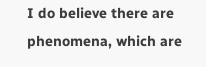I do believe there are phenomena, which are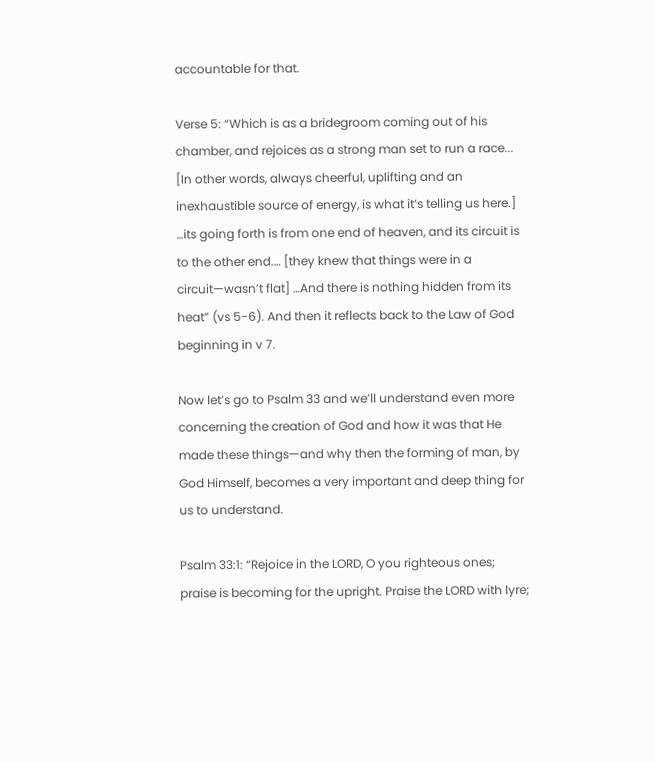accountable for that.

Verse 5: “Which is as a bridegroom coming out of his chamber, and rejoices as a strong man set to run a race... [In other words, always cheerful, uplifting and an inexhaustible source of energy, is what it’s telling us here.] …its going forth is from one end of heaven, and its circuit is to the other end.… [they knew that things were in a circuit—wasn’t flat] …And there is nothing hidden from its heat” (vs 5-6). And then it reflects back to the Law of God beginning in v 7.

Now let’s go to Psalm 33 and we’ll understand even more concerning the creation of God and how it was that He made these things—and why then the forming of man, by God Himself, becomes a very important and deep thing for us to understand.

Psalm 33:1: “Rejoice in the LORD, O you righteous ones; praise is becoming for the upright. Praise the LORD with lyre;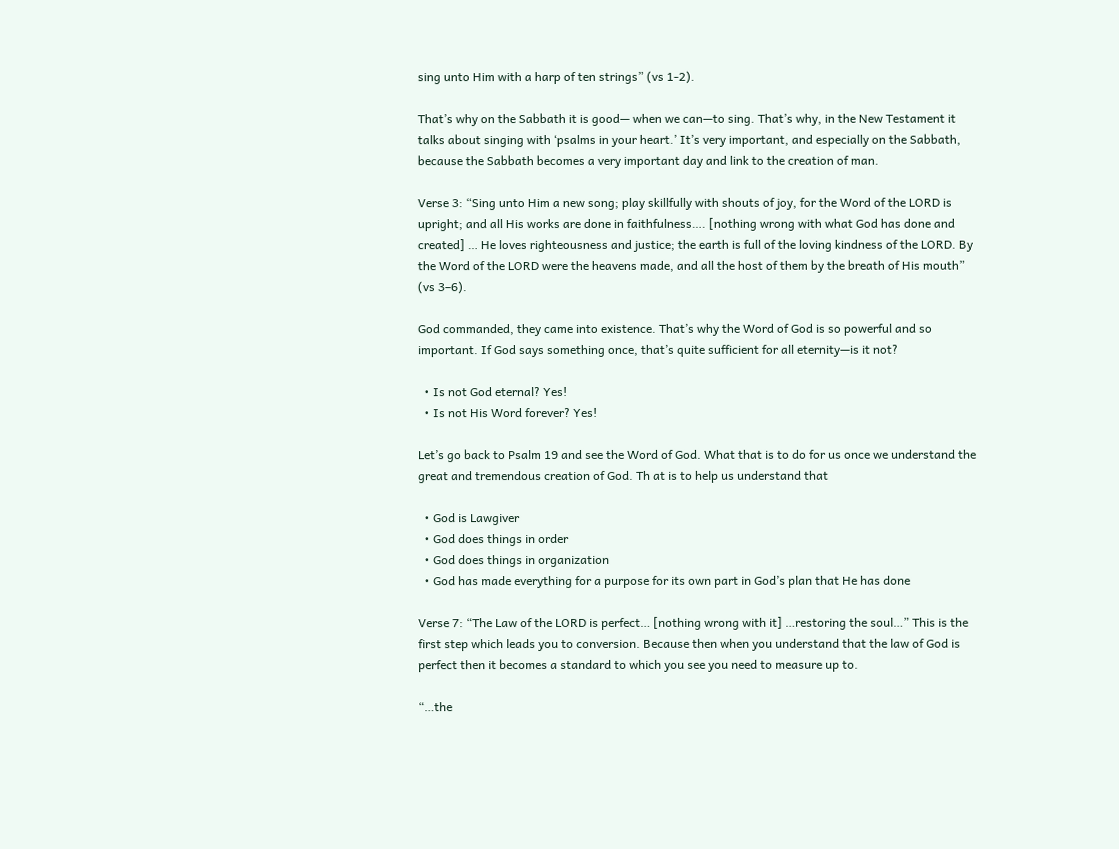sing unto Him with a harp of ten strings” (vs 1-2).

That’s why on the Sabbath it is good— when we can—to sing. That’s why, in the New Testament it talks about singing with ‘psalms in your heart.’ It’s very important, and especially on the Sabbath, because the Sabbath becomes a very important day and link to the creation of man.

Verse 3: “Sing unto Him a new song; play skillfully with shouts of joy, for the Word of the LORD is upright; and all His works are done in faithfulness…. [nothing wrong with what God has done and created] … He loves righteousness and justice; the earth is full of the loving kindness of the LORD. By the Word of the LORD were the heavens made, and all the host of them by the breath of His mouth” (vs 3–6).

God commanded, they came into existence. That’s why the Word of God is so powerful and so important. If God says something once, that’s quite sufficient for all eternity—is it not?

  • Is not God eternal? Yes!
  • Is not His Word forever? Yes!

Let’s go back to Psalm 19 and see the Word of God. What that is to do for us once we understand the great and tremendous creation of God. Th at is to help us understand that

  • God is Lawgiver
  • God does things in order
  • God does things in organization
  • God has made everything for a purpose for its own part in God’s plan that He has done

Verse 7: “The Law of the LORD is perfect… [nothing wrong with it] …restoring the soul…” This is the first step which leads you to conversion. Because then when you understand that the law of God is perfect then it becomes a standard to which you see you need to measure up to.

“…the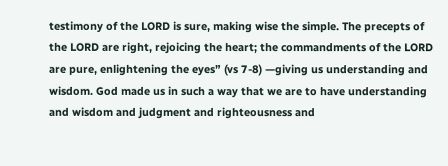testimony of the LORD is sure, making wise the simple. The precepts of the LORD are right, rejoicing the heart; the commandments of the LORD are pure, enlightening the eyes” (vs 7-8) —giving us understanding and wisdom. God made us in such a way that we are to have understanding and wisdom and judgment and righteousness and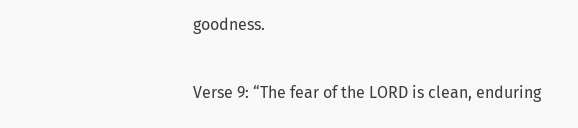goodness.

Verse 9: “The fear of the LORD is clean, enduring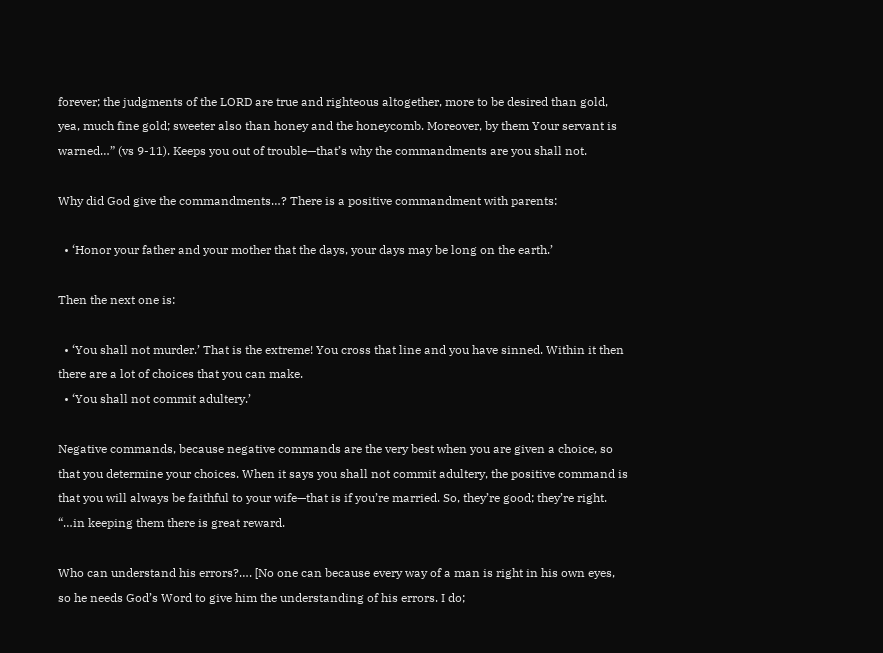forever; the judgments of the LORD are true and righteous altogether, more to be desired than gold, yea, much fine gold; sweeter also than honey and the honeycomb. Moreover, by them Your servant is warned…” (vs 9-11). Keeps you out of trouble—that’s why the commandments are you shall not.

Why did God give the commandments…? There is a positive commandment with parents:

  • ‘Honor your father and your mother that the days, your days may be long on the earth.’

Then the next one is:

  • ‘You shall not murder.’ That is the extreme! You cross that line and you have sinned. Within it then there are a lot of choices that you can make.
  • ‘You shall not commit adultery.’

Negative commands, because negative commands are the very best when you are given a choice, so that you determine your choices. When it says you shall not commit adultery, the positive command is that you will always be faithful to your wife—that is if you’re married. So, they’re good; they’re right. “…in keeping them there is great reward.

Who can understand his errors?…. [No one can because every way of a man is right in his own eyes, so he needs God’s Word to give him the understanding of his errors. I do;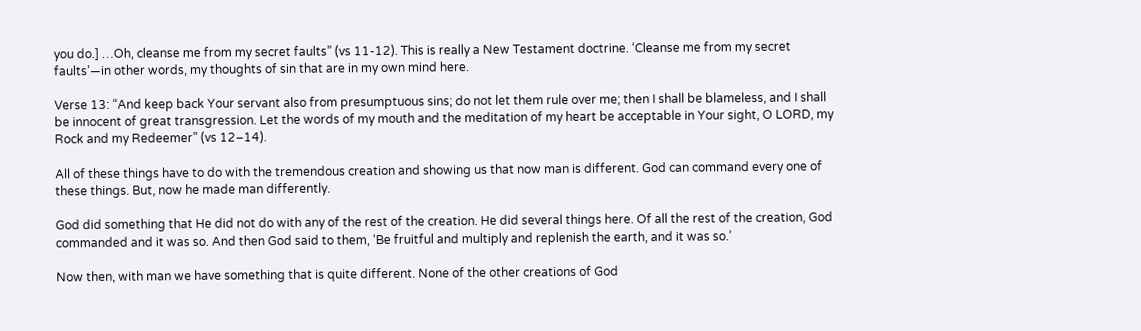you do.] …Oh, cleanse me from my secret faults” (vs 11-12). This is really a New Testament doctrine. ‘Cleanse me from my secret faults’—in other words, my thoughts of sin that are in my own mind here.

Verse 13: “And keep back Your servant also from presumptuous sins; do not let them rule over me; then I shall be blameless, and I shall be innocent of great transgression. Let the words of my mouth and the meditation of my heart be acceptable in Your sight, O LORD, my Rock and my Redeemer” (vs 12–14).

All of these things have to do with the tremendous creation and showing us that now man is different. God can command every one of these things. But, now he made man differently.

God did something that He did not do with any of the rest of the creation. He did several things here. Of all the rest of the creation, God commanded and it was so. And then God said to them, ‘Be fruitful and multiply and replenish the earth, and it was so.’

Now then, with man we have something that is quite different. None of the other creations of God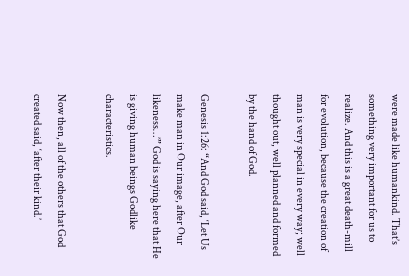were made like humankind. That’s something very important for us to realize. And this is a great death-mill for evolution, because the creation of man is very special in every way; well thought out, well planned and formed by the hand of God.

Genesis 1:26: “And God said, ‘Let Us make man in Our image, after Our likeness…’” God is saying here that He is giving human beings Godlike characteristics.

Now then, all of the others that God created said, ‘after their kind.’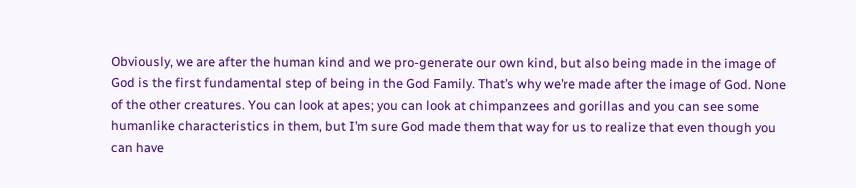Obviously, we are after the human kind and we pro-generate our own kind, but also being made in the image of God is the first fundamental step of being in the God Family. That’s why we’re made after the image of God. None of the other creatures. You can look at apes; you can look at chimpanzees and gorillas and you can see some humanlike characteristics in them, but I’m sure God made them that way for us to realize that even though you can have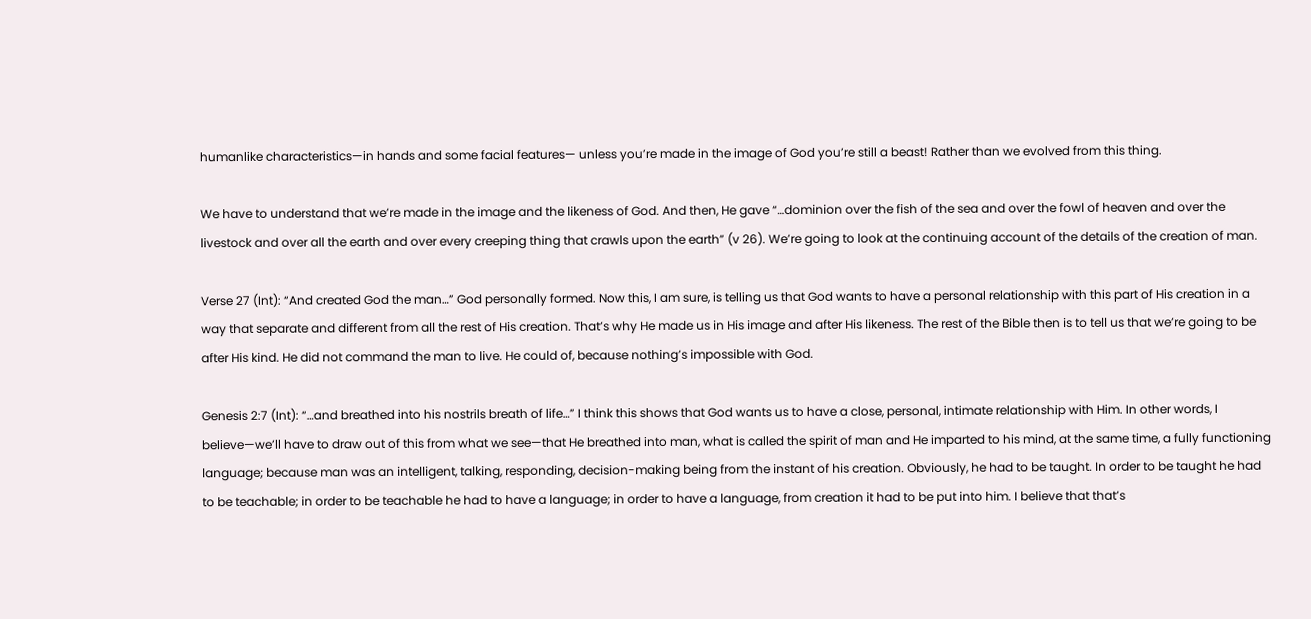humanlike characteristics—in hands and some facial features— unless you’re made in the image of God you’re still a beast! Rather than we evolved from this thing.

We have to understand that we’re made in the image and the likeness of God. And then, He gave “…dominion over the fish of the sea and over the fowl of heaven and over the livestock and over all the earth and over every creeping thing that crawls upon the earth” (v 26). We’re going to look at the continuing account of the details of the creation of man.

Verse 27 (Int): “And created God the man…” God personally formed. Now this, I am sure, is telling us that God wants to have a personal relationship with this part of His creation in a way that separate and different from all the rest of His creation. That’s why He made us in His image and after His likeness. The rest of the Bible then is to tell us that we’re going to be after His kind. He did not command the man to live. He could of, because nothing’s impossible with God.

Genesis 2:7 (Int): “…and breathed into his nostrils breath of life…” I think this shows that God wants us to have a close, personal, intimate relationship with Him. In other words, I believe—we’ll have to draw out of this from what we see—that He breathed into man, what is called the spirit of man and He imparted to his mind, at the same time, a fully functioning language; because man was an intelligent, talking, responding, decision-making being from the instant of his creation. Obviously, he had to be taught. In order to be taught he had to be teachable; in order to be teachable he had to have a language; in order to have a language, from creation it had to be put into him. I believe that that’s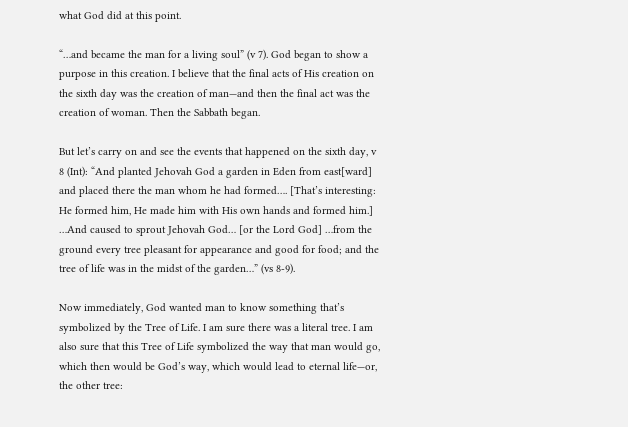what God did at this point.

“…and became the man for a living soul” (v 7). God began to show a purpose in this creation. I believe that the final acts of His creation on the sixth day was the creation of man—and then the final act was the creation of woman. Then the Sabbath began.

But let’s carry on and see the events that happened on the sixth day, v 8 (Int): “And planted Jehovah God a garden in Eden from east[ward] and placed there the man whom he had formed…. [That’s interesting: He formed him, He made him with His own hands and formed him.] …And caused to sprout Jehovah God… [or the Lord God] …from the ground every tree pleasant for appearance and good for food; and the tree of life was in the midst of the garden…” (vs 8-9).

Now immediately, God wanted man to know something that’s symbolized by the Tree of Life. I am sure there was a literal tree. I am also sure that this Tree of Life symbolized the way that man would go, which then would be God’s way, which would lead to eternal life—or, the other tree: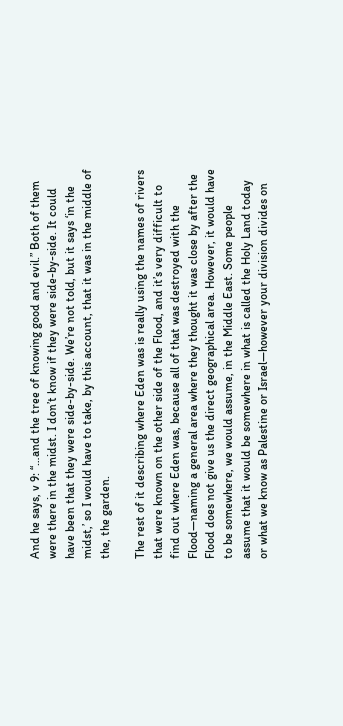And he says, v 9: “…and the tree of knowing good and evil.” Both of them were there in the midst. I don’t know if they were side-by-side. It could have been that they were side-by-side. We’re not told, but it says ‘in the midst,’ so I would have to take, by this account, that it was in the middle of the, the garden.

The rest of it describing where Eden was is really using the names of rivers that were known on the other side of the Flood, and it’s very difficult to find out where Eden was, because all of that was destroyed with the Flood—naming a general area where they thought it was close by after the Flood does not give us the direct geographical area. However, it would have to be somewhere, we would assume, in the Middle East. Some people assume that it would be somewhere in what is called the Holy Land today or what we know as Palestine or Israel—however your division divides on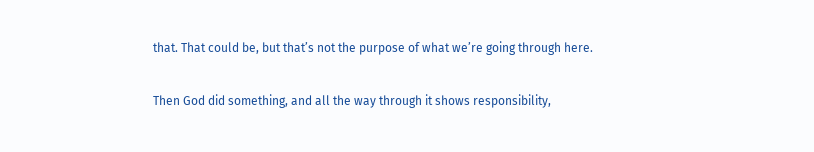that. That could be, but that’s not the purpose of what we’re going through here.

Then God did something, and all the way through it shows responsibility,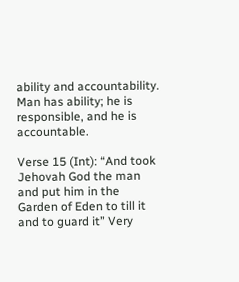ability and accountability. Man has ability; he is responsible, and he is accountable.

Verse 15 (Int): “And took Jehovah God the man and put him in the Garden of Eden to till it and to guard it” Very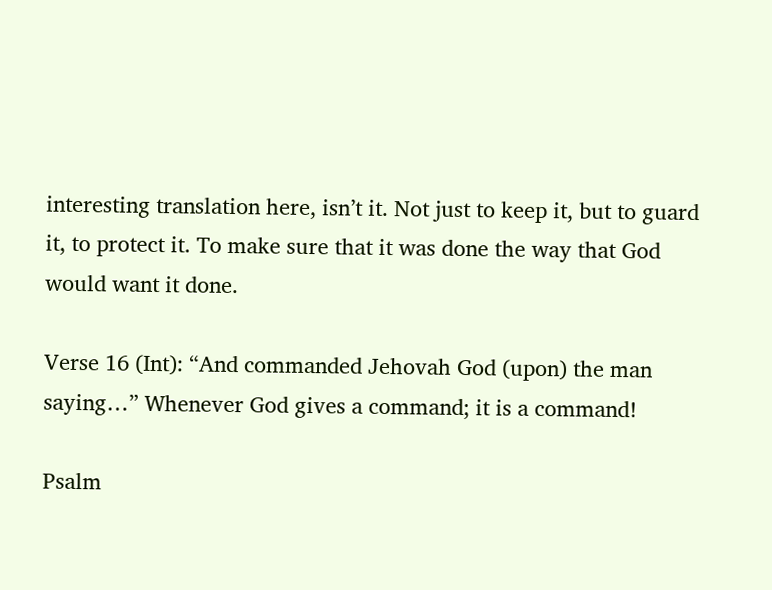interesting translation here, isn’t it. Not just to keep it, but to guard it, to protect it. To make sure that it was done the way that God would want it done.

Verse 16 (Int): “And commanded Jehovah God (upon) the man saying…” Whenever God gives a command; it is a command!

Psalm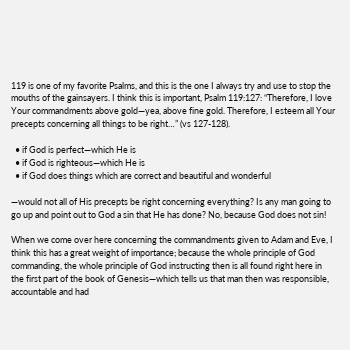119 is one of my favorite Psalms, and this is the one I always try and use to stop the mouths of the gainsayers. I think this is important, Psalm 119:127: “Therefore, I love Your commandments above gold—yea, above fine gold. Therefore, I esteem all Your precepts concerning all things to be right…” (vs 127-128).

  • if God is perfect—which He is
  • if God is righteous—which He is
  • if God does things which are correct and beautiful and wonderful

—would not all of His precepts be right concerning everything? Is any man going to go up and point out to God a sin that He has done? No, because God does not sin!

When we come over here concerning the commandments given to Adam and Eve, I think this has a great weight of importance; because the whole principle of God commanding, the whole principle of God instructing then is all found right here in the first part of the book of Genesis—which tells us that man then was responsible, accountable and had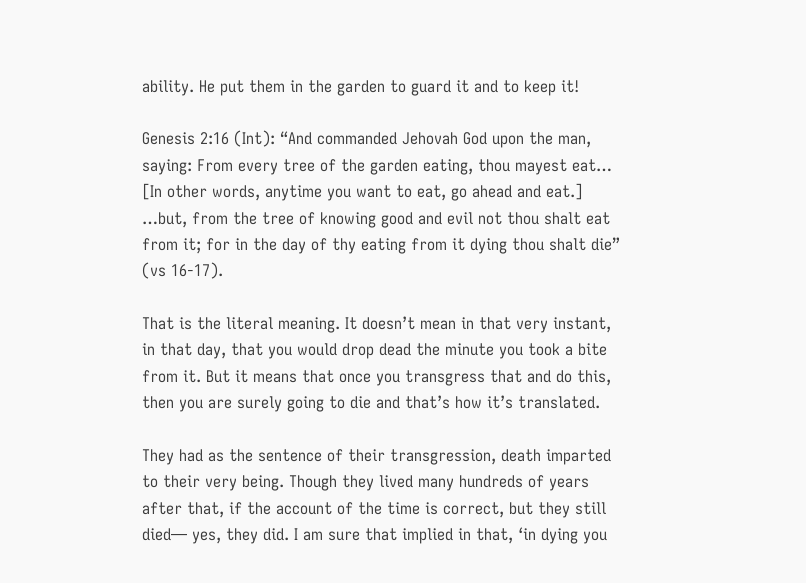ability. He put them in the garden to guard it and to keep it!

Genesis 2:16 (Int): “And commanded Jehovah God upon the man, saying: From every tree of the garden eating, thou mayest eat… [In other words, anytime you want to eat, go ahead and eat.] …but, from the tree of knowing good and evil not thou shalt eat from it; for in the day of thy eating from it dying thou shalt die” (vs 16-17).

That is the literal meaning. It doesn’t mean in that very instant, in that day, that you would drop dead the minute you took a bite from it. But it means that once you transgress that and do this, then you are surely going to die and that’s how it’s translated.

They had as the sentence of their transgression, death imparted to their very being. Though they lived many hundreds of years after that, if the account of the time is correct, but they still died— yes, they did. I am sure that implied in that, ‘in dying you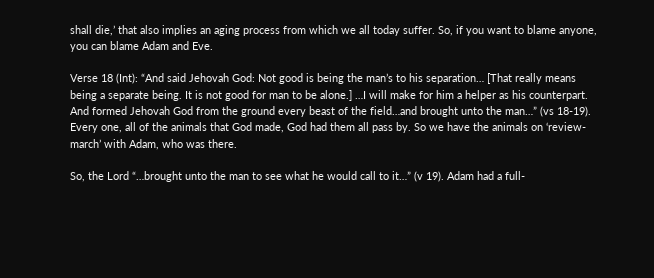shall die,’ that also implies an aging process from which we all today suffer. So, if you want to blame anyone, you can blame Adam and Eve.

Verse 18 (Int): “And said Jehovah God: Not good is being the man’s to his separation… [That really means being a separate being. It is not good for man to be alone.] …I will make for him a helper as his counterpart. And formed Jehovah God from the ground every beast of the field…and brought unto the man…” (vs 18-19). Every one, all of the animals that God made, God had them all pass by. So we have the animals on ‘review-march’ with Adam, who was there.

So, the Lord “…brought unto the man to see what he would call to it…” (v 19). Adam had a full-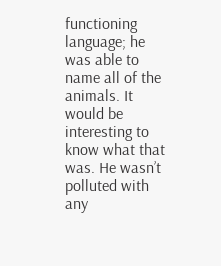functioning language; he was able to name all of the animals. It would be interesting to know what that was. He wasn’t polluted with any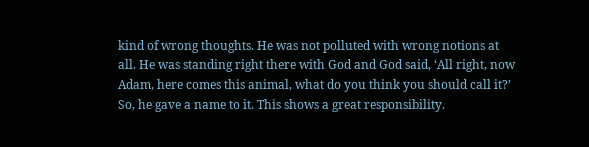kind of wrong thoughts. He was not polluted with wrong notions at all. He was standing right there with God and God said, ‘All right, now Adam, here comes this animal, what do you think you should call it?’ So, he gave a name to it. This shows a great responsibility.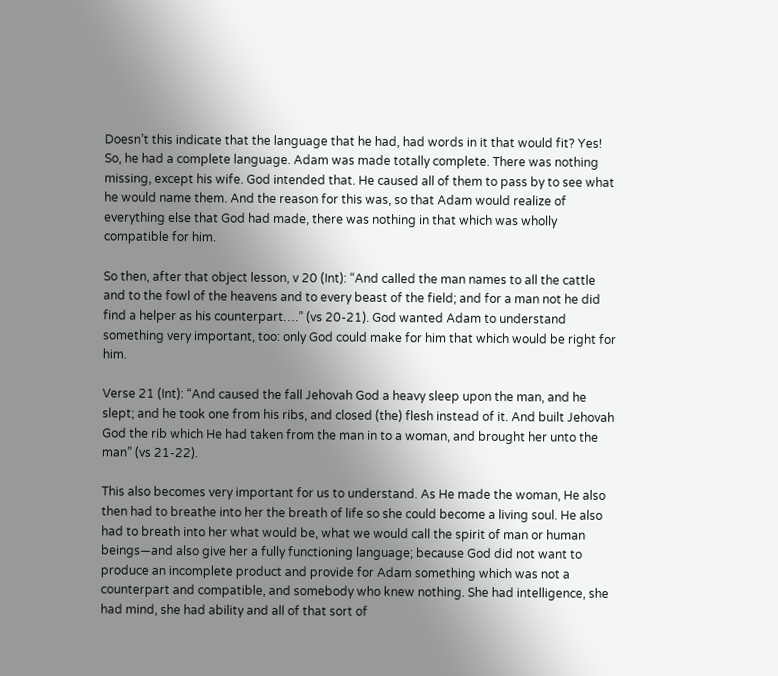Doesn’t this indicate that the language that he had, had words in it that would fit? Yes! So, he had a complete language. Adam was made totally complete. There was nothing missing, except his wife. God intended that. He caused all of them to pass by to see what he would name them. And the reason for this was, so that Adam would realize of everything else that God had made, there was nothing in that which was wholly compatible for him.

So then, after that object lesson, v 20 (Int): “And called the man names to all the cattle and to the fowl of the heavens and to every beast of the field; and for a man not he did find a helper as his counterpart….” (vs 20-21). God wanted Adam to understand something very important, too: only God could make for him that which would be right for him.

Verse 21 (Int): “And caused the fall Jehovah God a heavy sleep upon the man, and he slept; and he took one from his ribs, and closed (the) flesh instead of it. And built Jehovah God the rib which He had taken from the man in to a woman, and brought her unto the man” (vs 21-22).

This also becomes very important for us to understand. As He made the woman, He also then had to breathe into her the breath of life so she could become a living soul. He also had to breath into her what would be, what we would call the spirit of man or human beings—and also give her a fully functioning language; because God did not want to produce an incomplete product and provide for Adam something which was not a counterpart and compatible, and somebody who knew nothing. She had intelligence, she had mind, she had ability and all of that sort of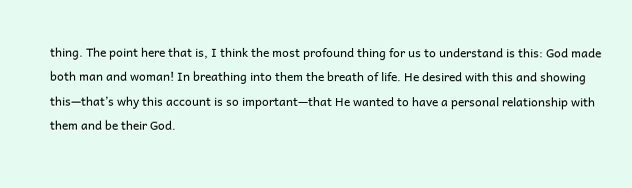thing. The point here that is, I think the most profound thing for us to understand is this: God made both man and woman! In breathing into them the breath of life. He desired with this and showing this—that’s why this account is so important—that He wanted to have a personal relationship with them and be their God.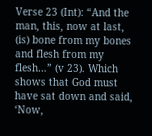Verse 23 (Int): “And the man, this, now at last, (is) bone from my bones and flesh from my flesh…” (v 23). Which shows that God must have sat down and said, ‘Now,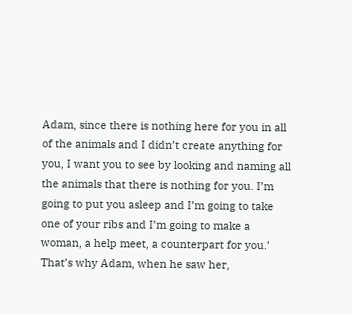Adam, since there is nothing here for you in all of the animals and I didn’t create anything for you, I want you to see by looking and naming all the animals that there is nothing for you. I’m going to put you asleep and I’m going to take one of your ribs and I’m going to make a woman, a help meet, a counterpart for you.’ That’s why Adam, when he saw her,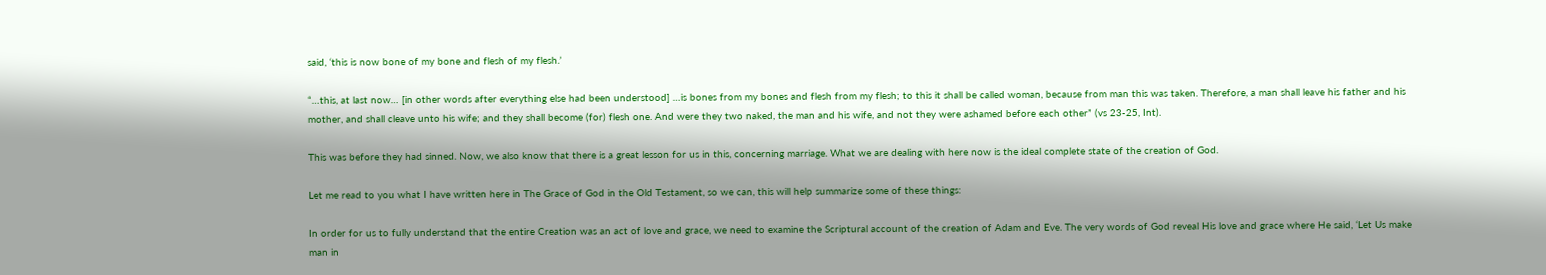said, ‘this is now bone of my bone and flesh of my flesh.’

“…this, at last now… [in other words after everything else had been understood] …is bones from my bones and flesh from my flesh; to this it shall be called woman, because from man this was taken. Therefore, a man shall leave his father and his mother, and shall cleave unto his wife; and they shall become (for) flesh one. And were they two naked, the man and his wife, and not they were ashamed before each other” (vs 23-25, Int).

This was before they had sinned. Now, we also know that there is a great lesson for us in this, concerning marriage. What we are dealing with here now is the ideal complete state of the creation of God.

Let me read to you what I have written here in The Grace of God in the Old Testament, so we can, this will help summarize some of these things:

In order for us to fully understand that the entire Creation was an act of love and grace, we need to examine the Scriptural account of the creation of Adam and Eve. The very words of God reveal His love and grace where He said, ‘Let Us make man in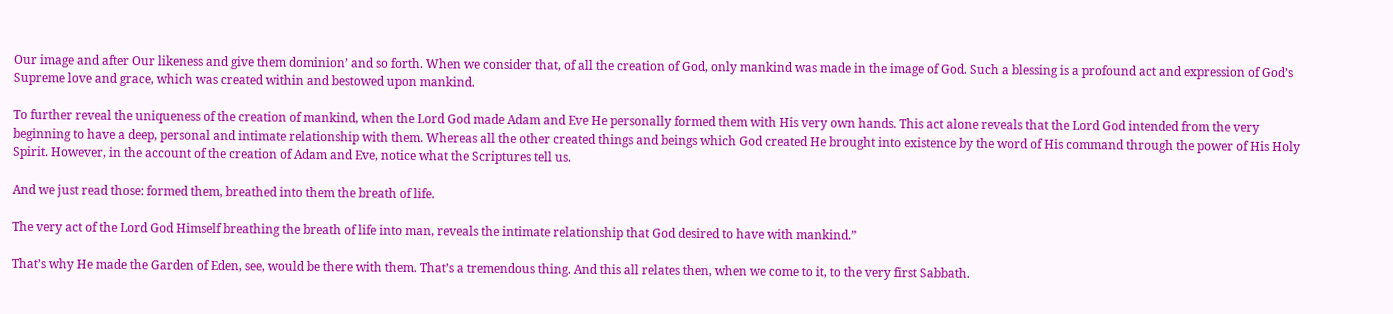Our image and after Our likeness and give them dominion’ and so forth. When we consider that, of all the creation of God, only mankind was made in the image of God. Such a blessing is a profound act and expression of God’s Supreme love and grace, which was created within and bestowed upon mankind.

To further reveal the uniqueness of the creation of mankind, when the Lord God made Adam and Eve He personally formed them with His very own hands. This act alone reveals that the Lord God intended from the very beginning to have a deep, personal and intimate relationship with them. Whereas all the other created things and beings which God created He brought into existence by the word of His command through the power of His Holy Spirit. However, in the account of the creation of Adam and Eve, notice what the Scriptures tell us.

And we just read those: formed them, breathed into them the breath of life.

The very act of the Lord God Himself breathing the breath of life into man, reveals the intimate relationship that God desired to have with mankind.”

That’s why He made the Garden of Eden, see, would be there with them. That’s a tremendous thing. And this all relates then, when we come to it, to the very first Sabbath.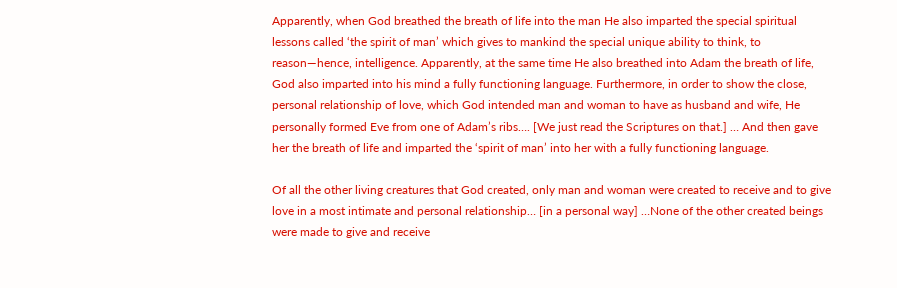Apparently, when God breathed the breath of life into the man He also imparted the special spiritual lessons called ‘the spirit of man’ which gives to mankind the special unique ability to think, to reason—hence, intelligence. Apparently, at the same time He also breathed into Adam the breath of life, God also imparted into his mind a fully functioning language. Furthermore, in order to show the close, personal relationship of love, which God intended man and woman to have as husband and wife, He personally formed Eve from one of Adam’s ribs…. [We just read the Scriptures on that.] … And then gave her the breath of life and imparted the ‘spirit of man’ into her with a fully functioning language.

Of all the other living creatures that God created, only man and woman were created to receive and to give love in a most intimate and personal relationship… [in a personal way] …None of the other created beings were made to give and receive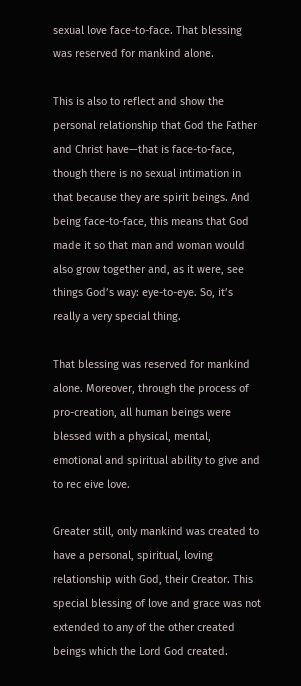sexual love face-to-face. That blessing was reserved for mankind alone.

This is also to reflect and show the personal relationship that God the Father and Christ have—that is face-to-face, though there is no sexual intimation in that because they are spirit beings. And being face-to-face, this means that God made it so that man and woman would also grow together and, as it were, see things God’s way: eye-to-eye. So, it’s really a very special thing.

That blessing was reserved for mankind alone. Moreover, through the process of pro-creation, all human beings were blessed with a physical, mental, emotional and spiritual ability to give and to rec eive love.

Greater still, only mankind was created to have a personal, spiritual, loving relationship with God, their Creator. This special blessing of love and grace was not extended to any of the other created beings which the Lord God created.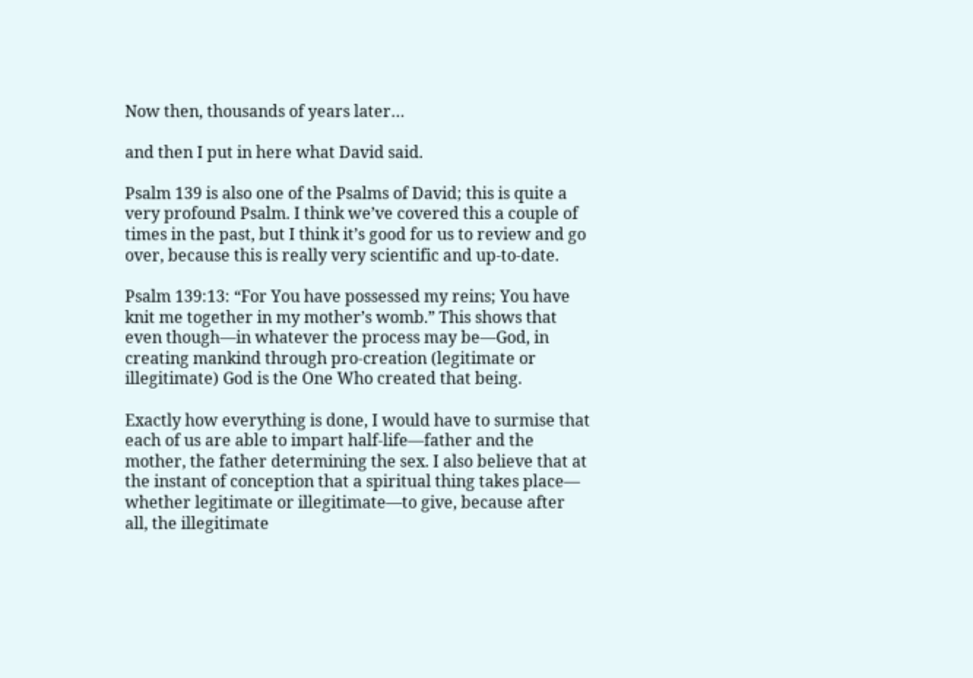Now then, thousands of years later…

and then I put in here what David said.

Psalm 139 is also one of the Psalms of David; this is quite a very profound Psalm. I think we’ve covered this a couple of times in the past, but I think it’s good for us to review and go over, because this is really very scientific and up-to-date.

Psalm 139:13: “For You have possessed my reins; You have knit me together in my mother’s womb.” This shows that even though—in whatever the process may be—God, in creating mankind through pro-creation (legitimate or illegitimate) God is the One Who created that being.

Exactly how everything is done, I would have to surmise that each of us are able to impart half-life—father and the mother, the father determining the sex. I also believe that at the instant of conception that a spiritual thing takes place— whether legitimate or illegitimate—to give, because after all, the illegitimate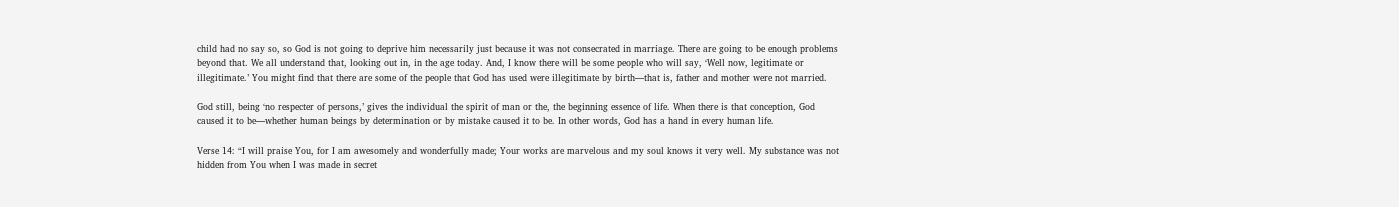child had no say so, so God is not going to deprive him necessarily just because it was not consecrated in marriage. There are going to be enough problems beyond that. We all understand that, looking out in, in the age today. And, I know there will be some people who will say, ‘Well now, legitimate or illegitimate.’ You might find that there are some of the people that God has used were illegitimate by birth—that is, father and mother were not married.

God still, being ‘no respecter of persons,’ gives the individual the spirit of man or the, the beginning essence of life. When there is that conception, God caused it to be—whether human beings by determination or by mistake caused it to be. In other words, God has a hand in every human life.

Verse 14: “I will praise You, for I am awesomely and wonderfully made; Your works are marvelous and my soul knows it very well. My substance was not hidden from You when I was made in secret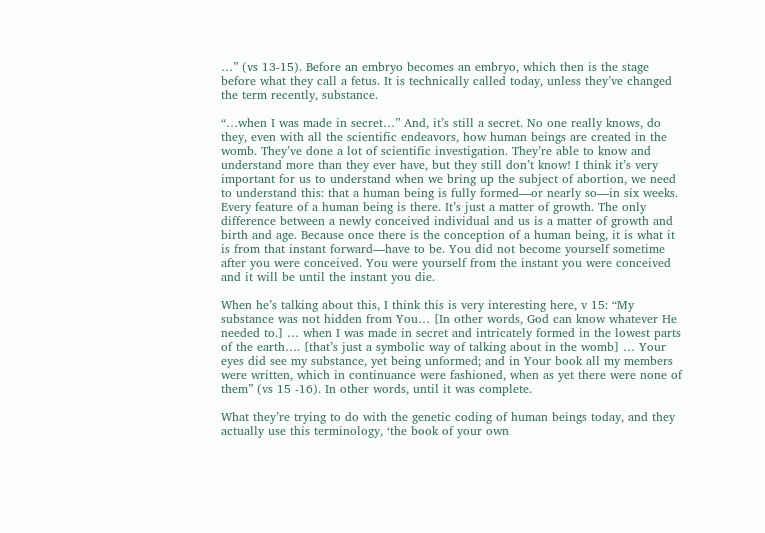…” (vs 13-15). Before an embryo becomes an embryo, which then is the stage before what they call a fetus. It is technically called today, unless they’ve changed the term recently, substance.

“…when I was made in secret…” And, it’s still a secret. No one really knows, do they, even with all the scientific endeavors, how human beings are created in the womb. They’ve done a lot of scientific investigation. They’re able to know and understand more than they ever have, but they still don’t know! I think it’s very important for us to understand when we bring up the subject of abortion, we need to understand this: that a human being is fully formed—or nearly so—in six weeks. Every feature of a human being is there. It’s just a matter of growth. The only difference between a newly conceived individual and us is a matter of growth and birth and age. Because once there is the conception of a human being, it is what it is from that instant forward—have to be. You did not become yourself sometime after you were conceived. You were yourself from the instant you were conceived and it will be until the instant you die.

When he’s talking about this, I think this is very interesting here, v 15: “My substance was not hidden from You… [In other words, God can know whatever He needed to.] … when I was made in secret and intricately formed in the lowest parts of the earth…. [that’s just a symbolic way of talking about in the womb] … Your eyes did see my substance, yet being unformed; and in Your book all my members were written, which in continuance were fashioned, when as yet there were none of them” (vs 15 -16). In other words, until it was complete.

What they’re trying to do with the genetic coding of human beings today, and they actually use this terminology, ‘the book of your own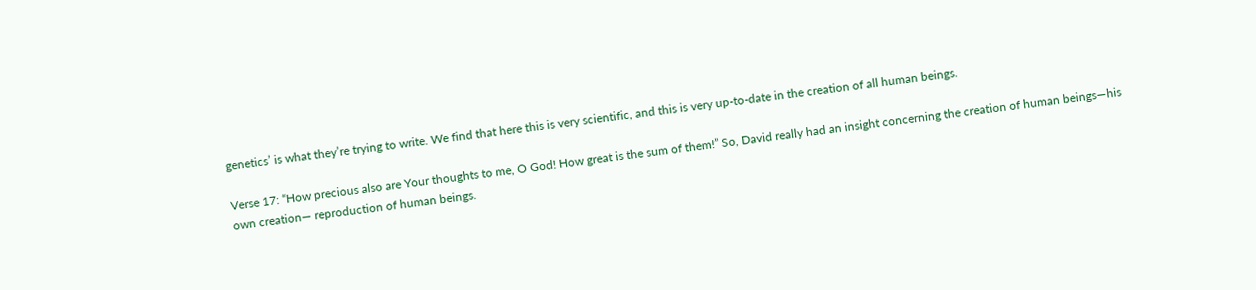genetics’ is what they’re trying to write. We find that here this is very scientific, and this is very up-to-date in the creation of all human beings.

Verse 17: “How precious also are Your thoughts to me, O God! How great is the sum of them!” So, David really had an insight concerning the creation of human beings—his own creation— reproduction of human beings.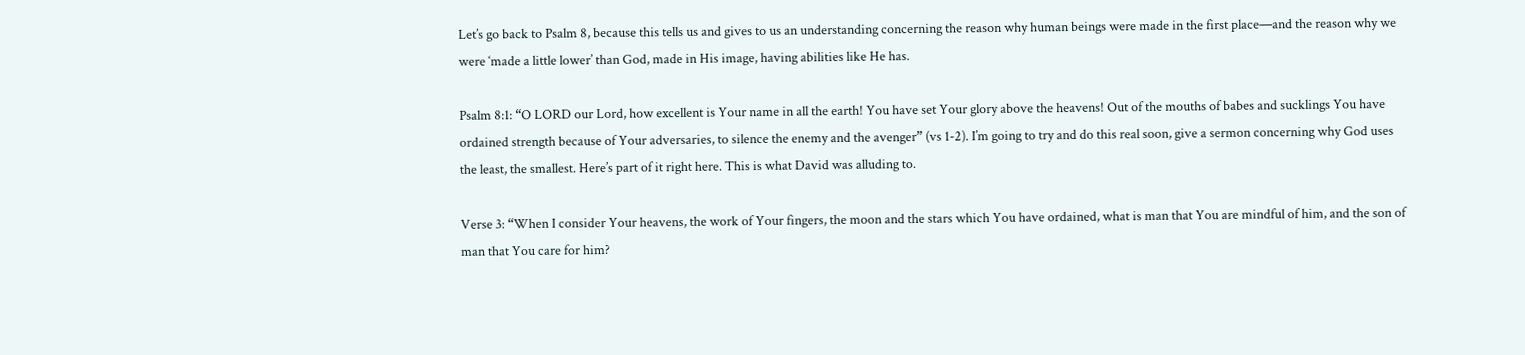Let’s go back to Psalm 8, because this tells us and gives to us an understanding concerning the reason why human beings were made in the first place—and the reason why we were ‘made a little lower’ than God, made in His image, having abilities like He has.

Psalm 8:1: “O LORD our Lord, how excellent is Your name in all the earth! You have set Your glory above the heavens! Out of the mouths of babes and sucklings You have ordained strength because of Your adversaries, to silence the enemy and the avenger” (vs 1-2). I’m going to try and do this real soon, give a sermon concerning why God uses the least, the smallest. Here’s part of it right here. This is what David was alluding to.

Verse 3: “When I consider Your heavens, the work of Your fingers, the moon and the stars which You have ordained, what is man that You are mindful of him, and the son of man that You care for him?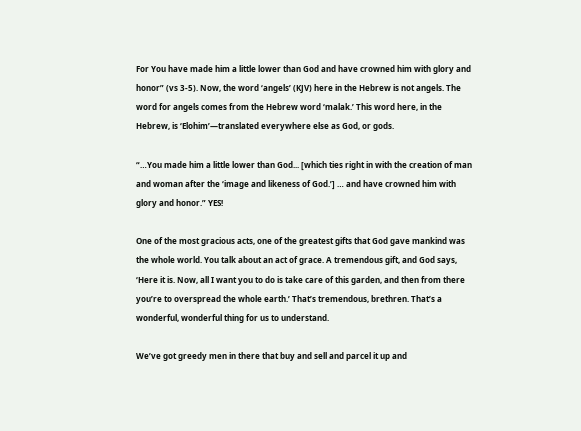For You have made him a little lower than God and have crowned him with glory and honor” (vs 3-5). Now, the word ‘angels’ (KJV) here in the Hebrew is not angels. The word for angels comes from the Hebrew word ‘malak.’ This word here, in the Hebrew, is ‘Elohim’—translated everywhere else as God, or gods.

“…You made him a little lower than God... [which ties right in with the creation of man and woman after the ‘image and likeness of God.’] … and have crowned him with glory and honor.” YES!

One of the most gracious acts, one of the greatest gifts that God gave mankind was the whole world. You talk about an act of grace. A tremendous gift, and God says, ‘Here it is. Now, all I want you to do is take care of this garden, and then from there you’re to overspread the whole earth.’ That’s tremendous, brethren. That’s a wonderful, wonderful thing for us to understand.

We’ve got greedy men in there that buy and sell and parcel it up and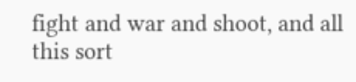fight and war and shoot, and all this sort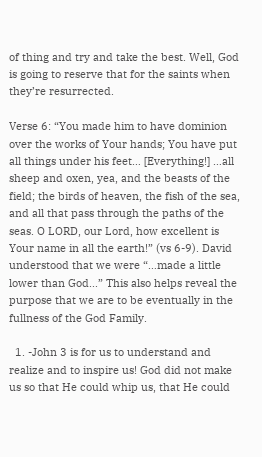of thing and try and take the best. Well, God is going to reserve that for the saints when they’re resurrected.

Verse 6: “You made him to have dominion over the works of Your hands; You have put all things under his feet… [Everything!] …all sheep and oxen, yea, and the beasts of the field; the birds of heaven, the fish of the sea, and all that pass through the paths of the seas. O LORD, our Lord, how excellent is Your name in all the earth!” (vs 6-9). David understood that we were “…made a little lower than God...” This also helps reveal the purpose that we are to be eventually in the fullness of the God Family.

  1. -John 3 is for us to understand and realize and to inspire us! God did not make us so that He could whip us, that He could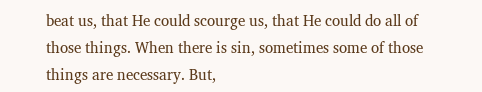beat us, that He could scourge us, that He could do all of those things. When there is sin, sometimes some of those things are necessary. But,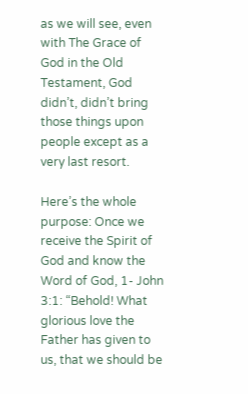as we will see, even with The Grace of God in the Old Testament, God didn’t, didn’t bring those things upon people except as a very last resort.

Here’s the whole purpose: Once we receive the Spirit of God and know the Word of God, 1- John 3:1: “Behold! What glorious love the Father has given to us, that we should be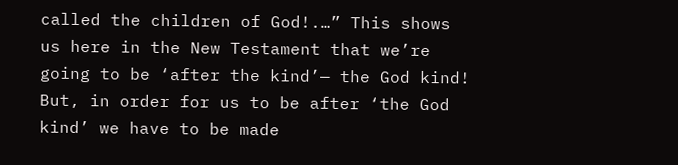called the children of God!.…” This shows us here in the New Testament that we’re going to be ‘after the kind’— the God kind! But, in order for us to be after ‘the God kind’ we have to be made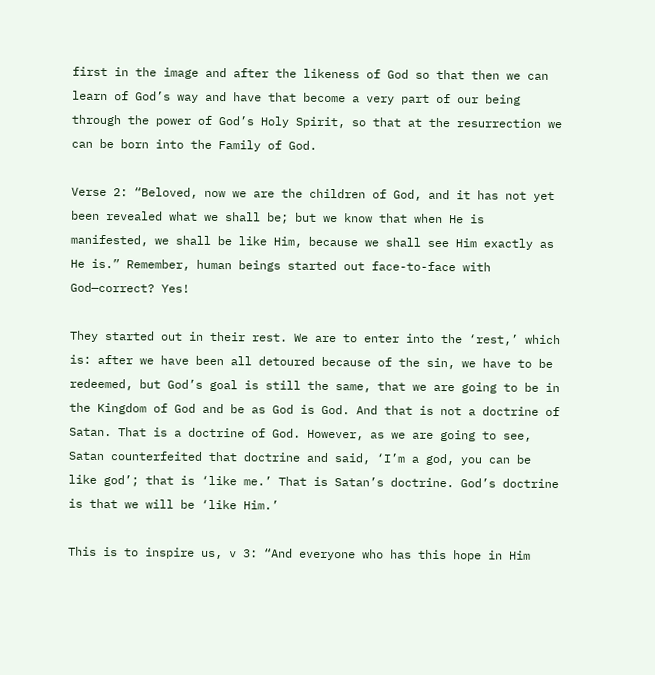first in the image and after the likeness of God so that then we can learn of God’s way and have that become a very part of our being through the power of God’s Holy Spirit, so that at the resurrection we can be born into the Family of God.

Verse 2: “Beloved, now we are the children of God, and it has not yet been revealed what we shall be; but we know that when He is manifested, we shall be like Him, because we shall see Him exactly as He is.” Remember, human beings started out face-to-face with God—correct? Yes!

They started out in their rest. We are to enter into the ‘rest,’ which is: after we have been all detoured because of the sin, we have to be redeemed, but God’s goal is still the same, that we are going to be in the Kingdom of God and be as God is God. And that is not a doctrine of Satan. That is a doctrine of God. However, as we are going to see, Satan counterfeited that doctrine and said, ‘I’m a god, you can be like god’; that is ‘like me.’ That is Satan’s doctrine. God’s doctrine is that we will be ‘like Him.’

This is to inspire us, v 3: “And everyone who has this hope in Him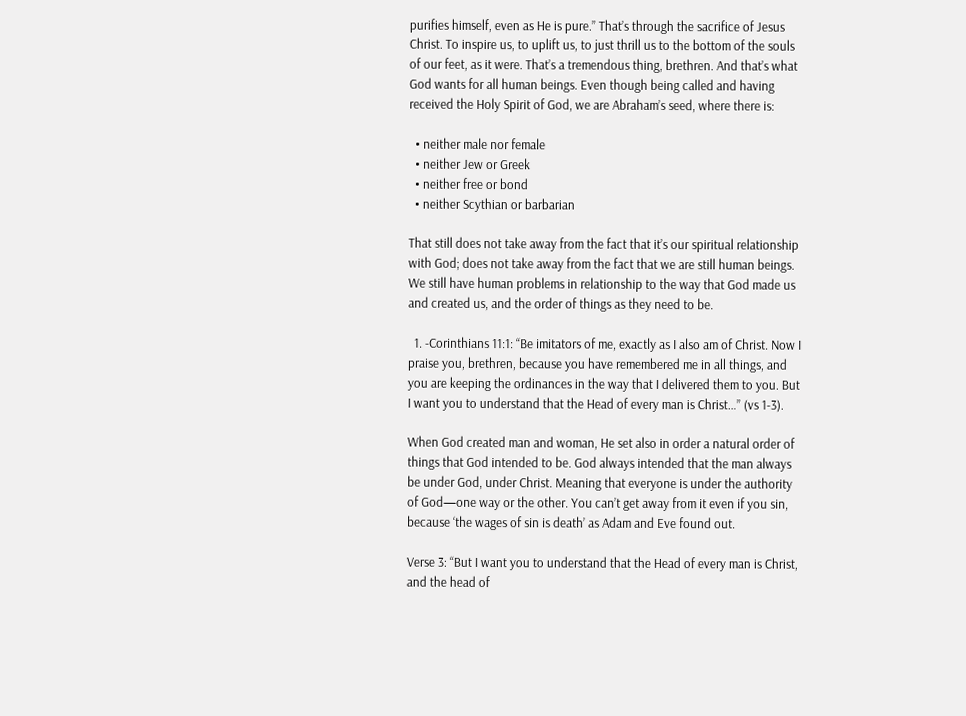purifies himself, even as He is pure.” That’s through the sacrifice of Jesus Christ. To inspire us, to uplift us, to just thrill us to the bottom of the souls of our feet, as it were. That’s a tremendous thing, brethren. And that’s what God wants for all human beings. Even though being called and having received the Holy Spirit of God, we are Abraham’s seed, where there is:

  • neither male nor female
  • neither Jew or Greek
  • neither free or bond
  • neither Scythian or barbarian

That still does not take away from the fact that it’s our spiritual relationship with God; does not take away from the fact that we are still human beings. We still have human problems in relationship to the way that God made us and created us, and the order of things as they need to be.

  1. -Corinthians 11:1: “Be imitators of me, exactly as I also am of Christ. Now I praise you, brethren, because you have remembered me in all things, and you are keeping the ordinances in the way that I delivered them to you. But I want you to understand that the Head of every man is Christ…” (vs 1-3).

When God created man and woman, He set also in order a natural order of things that God intended to be. God always intended that the man always be under God, under Christ. Meaning that everyone is under the authority of God—one way or the other. You can’t get away from it even if you sin, because ‘the wages of sin is death’ as Adam and Eve found out.

Verse 3: “But I want you to understand that the Head of every man is Christ, and the head of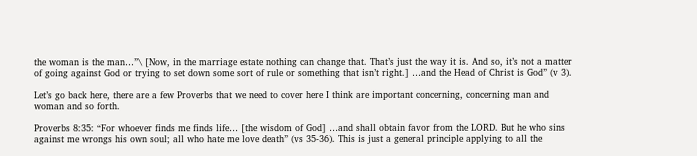the woman is the man…”\ [Now, in the marriage estate nothing can change that. That’s just the way it is. And so, it’s not a matter of going against God or trying to set down some sort of rule or something that isn’t right.] …and the Head of Christ is God” (v 3).

Let’s go back here, there are a few Proverbs that we need to cover here I think are important concerning, concerning man and woman and so forth.

Proverbs 8:35: “For whoever finds me finds life… [the wisdom of God] …and shall obtain favor from the LORD. But he who sins against me wrongs his own soul; all who hate me love death” (vs 35-36). This is just a general principle applying to all the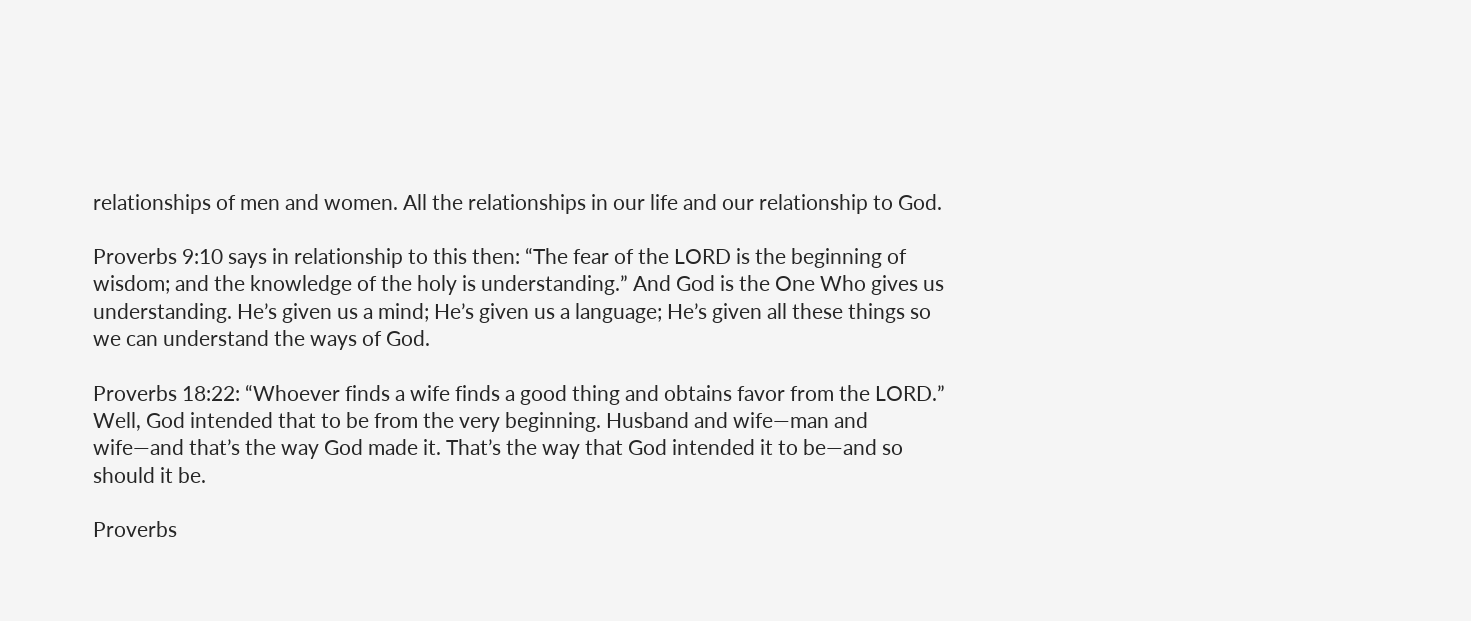relationships of men and women. All the relationships in our life and our relationship to God.

Proverbs 9:10 says in relationship to this then: “The fear of the LORD is the beginning of wisdom; and the knowledge of the holy is understanding.” And God is the One Who gives us understanding. He’s given us a mind; He’s given us a language; He’s given all these things so we can understand the ways of God.

Proverbs 18:22: “Whoever finds a wife finds a good thing and obtains favor from the LORD.” Well, God intended that to be from the very beginning. Husband and wife—man and wife—and that’s the way God made it. That’s the way that God intended it to be—and so should it be.

Proverbs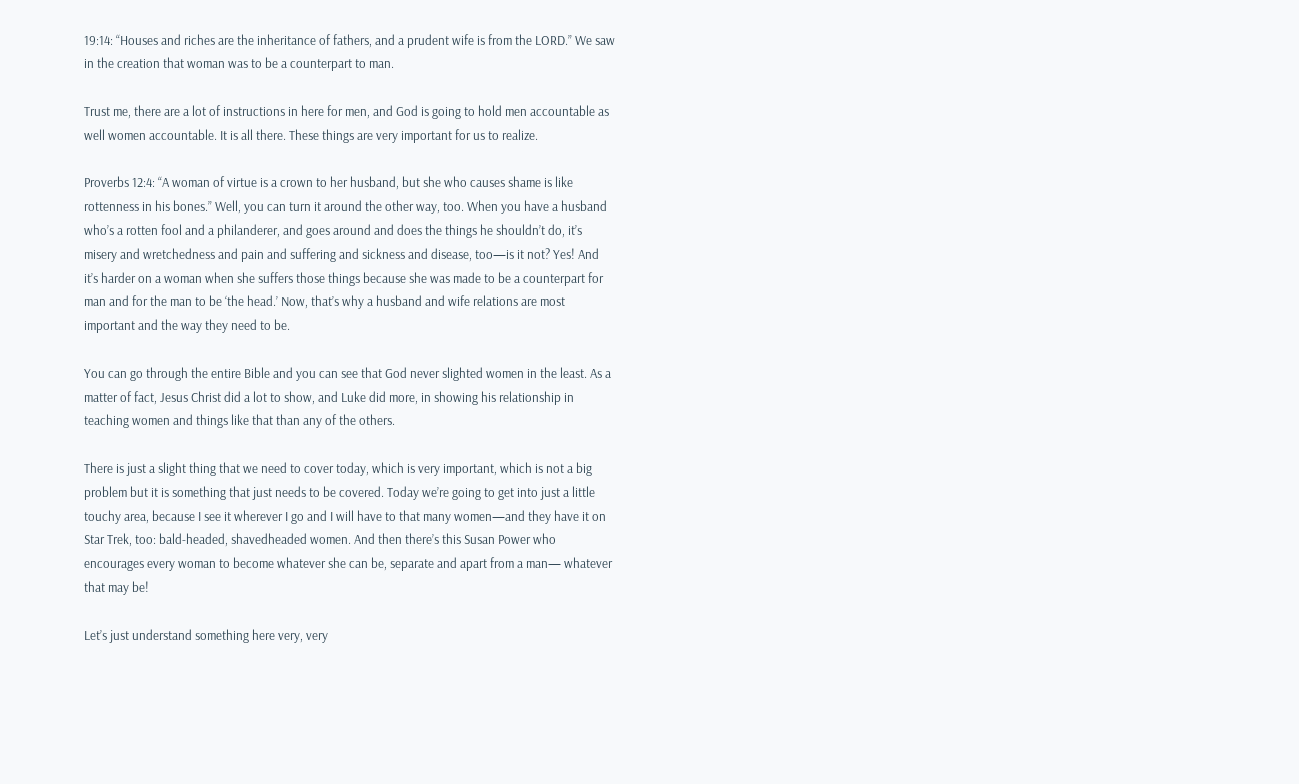19:14: “Houses and riches are the inheritance of fathers, and a prudent wife is from the LORD.” We saw in the creation that woman was to be a counterpart to man.

Trust me, there are a lot of instructions in here for men, and God is going to hold men accountable as well women accountable. It is all there. These things are very important for us to realize.

Proverbs 12:4: “A woman of virtue is a crown to her husband, but she who causes shame is like rottenness in his bones.” Well, you can turn it around the other way, too. When you have a husband who’s a rotten fool and a philanderer, and goes around and does the things he shouldn’t do, it’s misery and wretchedness and pain and suffering and sickness and disease, too—is it not? Yes! And it’s harder on a woman when she suffers those things because she was made to be a counterpart for man and for the man to be ‘the head.’ Now, that’s why a husband and wife relations are most important and the way they need to be.

You can go through the entire Bible and you can see that God never slighted women in the least. As a matter of fact, Jesus Christ did a lot to show, and Luke did more, in showing his relationship in teaching women and things like that than any of the others.

There is just a slight thing that we need to cover today, which is very important, which is not a big problem but it is something that just needs to be covered. Today we’re going to get into just a little touchy area, because I see it wherever I go and I will have to that many women—and they have it on Star Trek, too: bald-headed, shavedheaded women. And then there’s this Susan Power who encourages every woman to become whatever she can be, separate and apart from a man— whatever that may be!

Let’s just understand something here very, very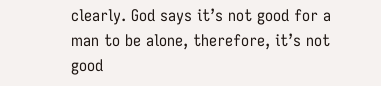clearly. God says it’s not good for a man to be alone, therefore, it’s not good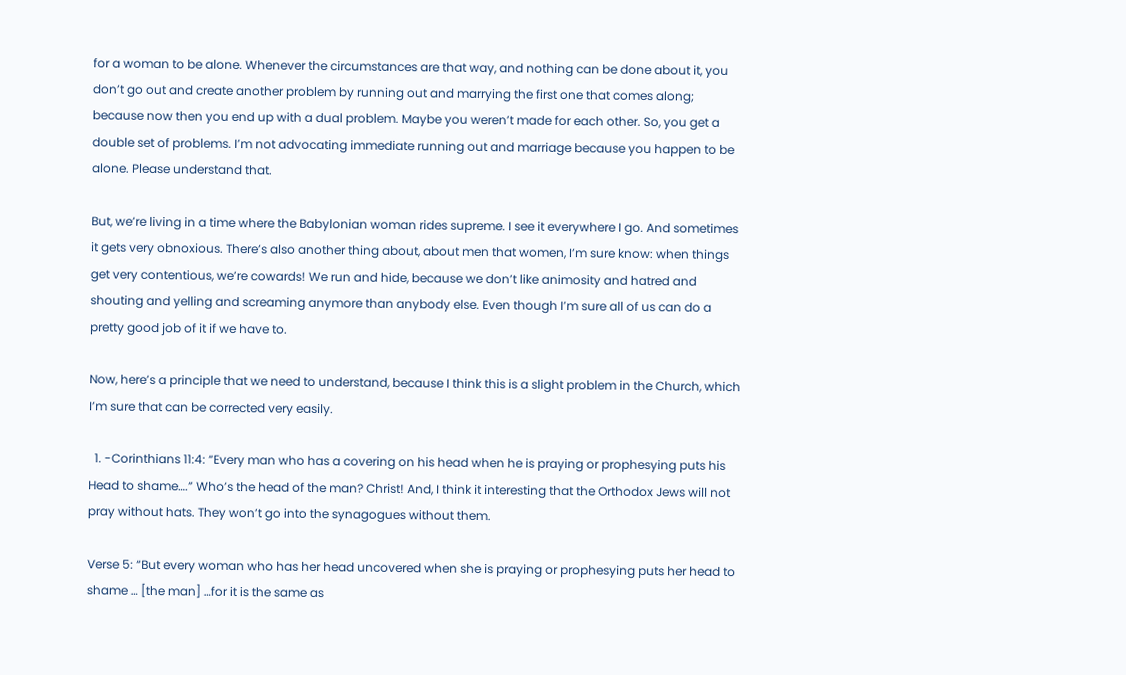for a woman to be alone. Whenever the circumstances are that way, and nothing can be done about it, you don’t go out and create another problem by running out and marrying the first one that comes along; because now then you end up with a dual problem. Maybe you weren’t made for each other. So, you get a double set of problems. I’m not advocating immediate running out and marriage because you happen to be alone. Please understand that.

But, we’re living in a time where the Babylonian woman rides supreme. I see it everywhere I go. And sometimes it gets very obnoxious. There’s also another thing about, about men that women, I’m sure know: when things get very contentious, we’re cowards! We run and hide, because we don’t like animosity and hatred and shouting and yelling and screaming anymore than anybody else. Even though I’m sure all of us can do a pretty good job of it if we have to.

Now, here’s a principle that we need to understand, because I think this is a slight problem in the Church, which I’m sure that can be corrected very easily.

  1. -Corinthians 11:4: “Every man who has a covering on his head when he is praying or prophesying puts his Head to shame….” Who’s the head of the man? Christ! And, I think it interesting that the Orthodox Jews will not pray without hats. They won’t go into the synagogues without them.

Verse 5: “But every woman who has her head uncovered when she is praying or prophesying puts her head to shame … [the man] …for it is the same as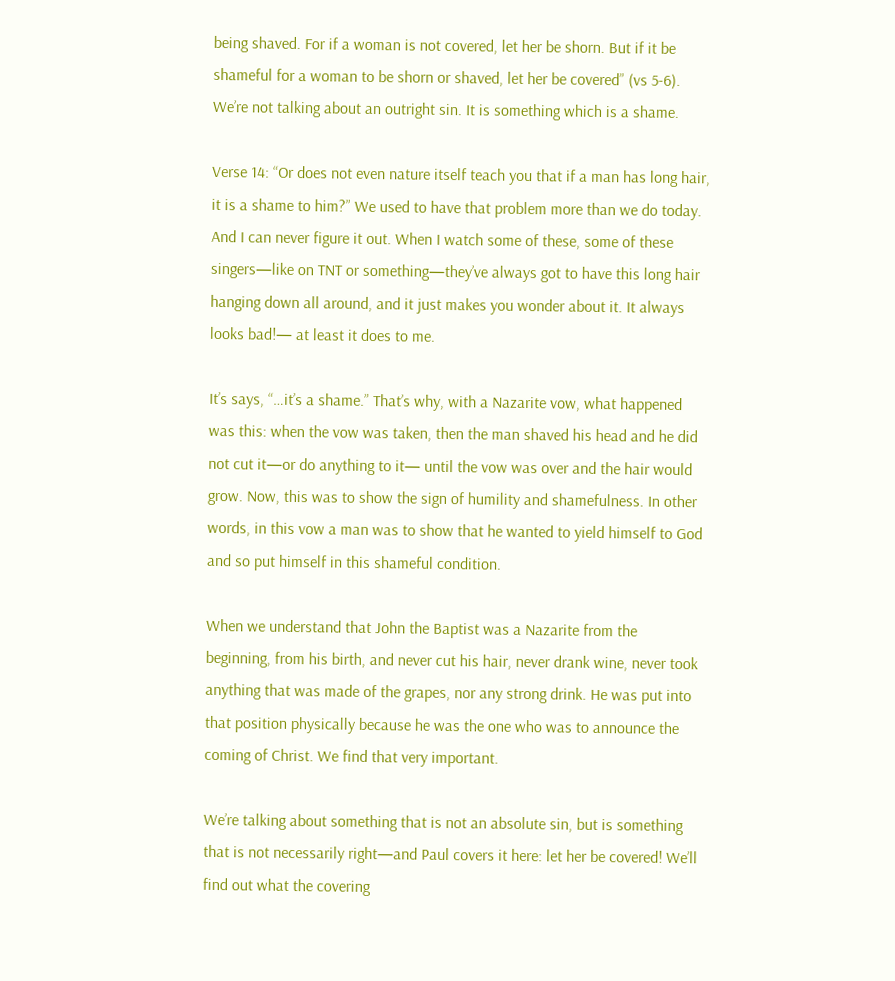being shaved. For if a woman is not covered, let her be shorn. But if it be shameful for a woman to be shorn or shaved, let her be covered” (vs 5-6). We’re not talking about an outright sin. It is something which is a shame.

Verse 14: “Or does not even nature itself teach you that if a man has long hair, it is a shame to him?” We used to have that problem more than we do today. And I can never figure it out. When I watch some of these, some of these singers—like on TNT or something—they’ve always got to have this long hair hanging down all around, and it just makes you wonder about it. It always looks bad!— at least it does to me.

It’s says, “…it’s a shame.” That’s why, with a Nazarite vow, what happened was this: when the vow was taken, then the man shaved his head and he did not cut it—or do anything to it— until the vow was over and the hair would grow. Now, this was to show the sign of humility and shamefulness. In other words, in this vow a man was to show that he wanted to yield himself to God and so put himself in this shameful condition.

When we understand that John the Baptist was a Nazarite from the beginning, from his birth, and never cut his hair, never drank wine, never took anything that was made of the grapes, nor any strong drink. He was put into that position physically because he was the one who was to announce the coming of Christ. We find that very important.

We’re talking about something that is not an absolute sin, but is something that is not necessarily right—and Paul covers it here: let her be covered! We’ll find out what the covering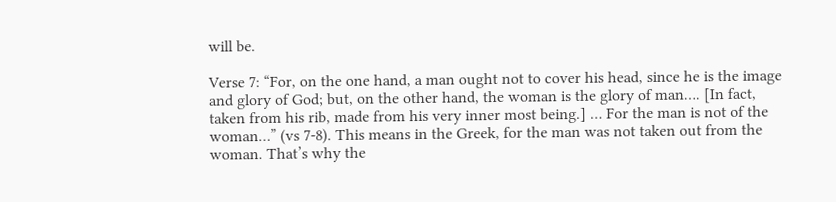will be.

Verse 7: “For, on the one hand, a man ought not to cover his head, since he is the image and glory of God; but, on the other hand, the woman is the glory of man…. [In fact, taken from his rib, made from his very inner most being.] … For the man is not of the woman…” (vs 7-8). This means in the Greek, for the man was not taken out from the woman. That’s why the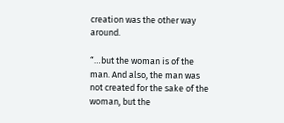creation was the other way around.

“…but the woman is of the man. And also, the man was not created for the sake of the woman, but the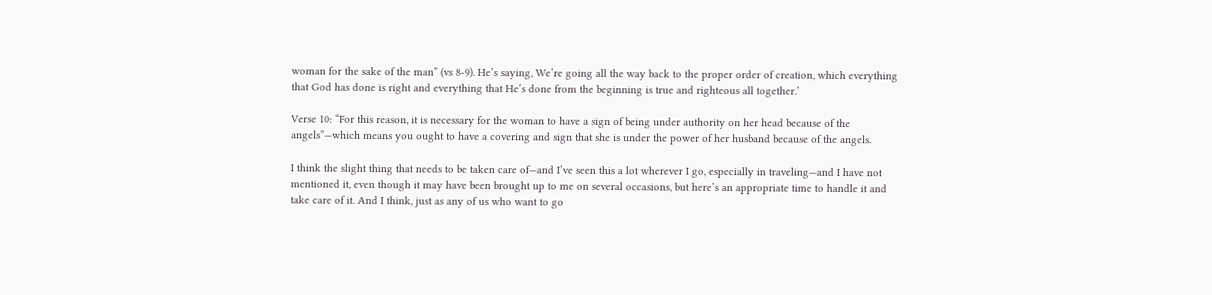woman for the sake of the man” (vs 8-9). He’s saying, We’re going all the way back to the proper order of creation, which everything that God has done is right and everything that He’s done from the beginning is true and righteous all together.’

Verse 10: “For this reason, it is necessary for the woman to have a sign of being under authority on her head because of the angels”—which means you ought to have a covering and sign that she is under the power of her husband because of the angels.

I think the slight thing that needs to be taken care of—and I’ve seen this a lot wherever I go, especially in traveling—and I have not mentioned it, even though it may have been brought up to me on several occasions, but here’s an appropriate time to handle it and take care of it. And I think, just as any of us who want to go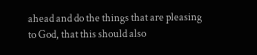ahead and do the things that are pleasing to God, that this should also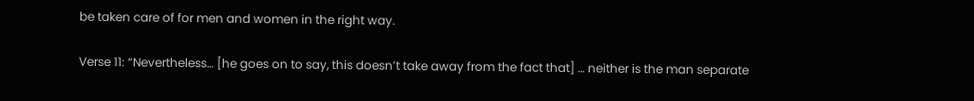be taken care of for men and women in the right way.

Verse 11: “Nevertheless… [he goes on to say, this doesn’t take away from the fact that] … neither is the man separate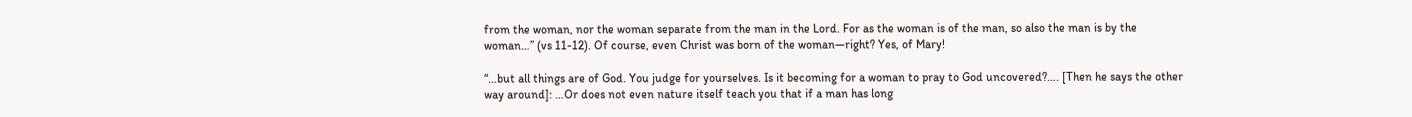from the woman, nor the woman separate from the man in the Lord. For as the woman is of the man, so also the man is by the woman…” (vs 11-12). Of course, even Christ was born of the woman—right? Yes, of Mary!

“…but all things are of God. You judge for yourselves. Is it becoming for a woman to pray to God uncovered?…. [Then he says the other way around]: …Or does not even nature itself teach you that if a man has long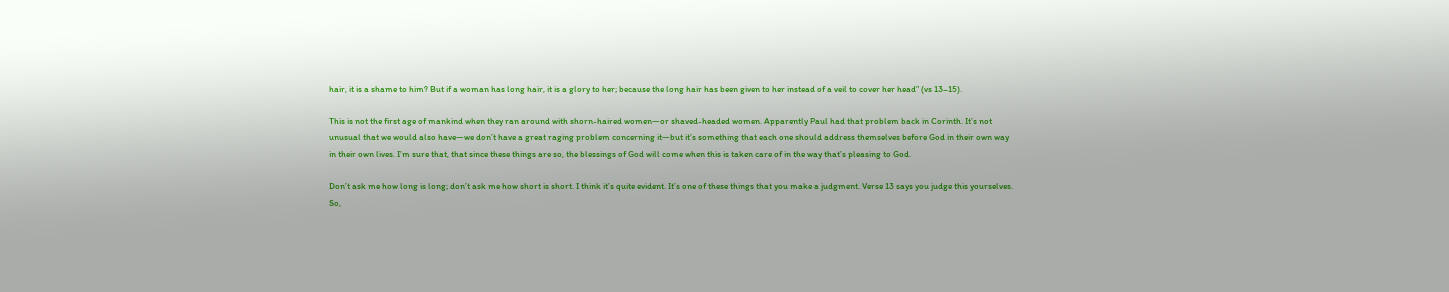hair, it is a shame to him? But if a woman has long hair, it is a glory to her; because the long hair has been given to her instead of a veil to cover her head” (vs 13–15).

This is not the first age of mankind when they ran around with shorn-haired women—or shaved-headed women. Apparently Paul had that problem back in Corinth. It’s not unusual that we would also have—we don’t have a great raging problem concerning it—but it’s something that each one should address themselves before God in their own way in their own lives. I’m sure that, that since these things are so, the blessings of God will come when this is taken care of in the way that’s pleasing to God.

Don’t ask me how long is long; don’t ask me how short is short. I think it’s quite evident. It’s one of these things that you make a judgment. Verse 13 says you judge this yourselves. So,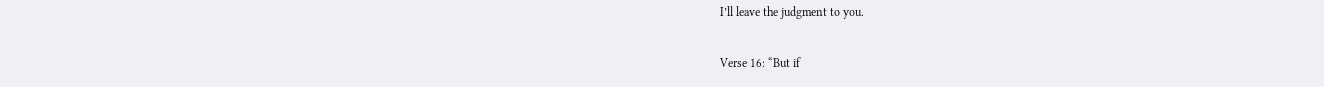I’ll leave the judgment to you.

Verse 16: “But if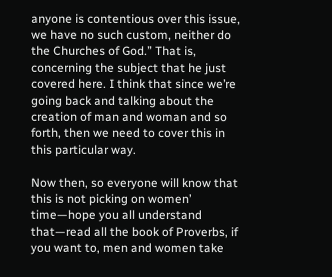anyone is contentious over this issue, we have no such custom, neither do the Churches of God.” That is, concerning the subject that he just covered here. I think that since we’re going back and talking about the creation of man and woman and so forth, then we need to cover this in this particular way.

Now then, so everyone will know that this is not picking on women’ time—hope you all understand that—read all the book of Proverbs, if you want to, men and women take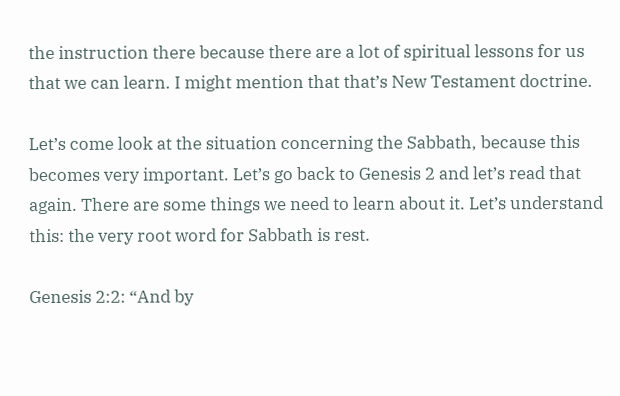the instruction there because there are a lot of spiritual lessons for us that we can learn. I might mention that that’s New Testament doctrine.

Let’s come look at the situation concerning the Sabbath, because this becomes very important. Let’s go back to Genesis 2 and let’s read that again. There are some things we need to learn about it. Let’s understand this: the very root word for Sabbath is rest.

Genesis 2:2: “And by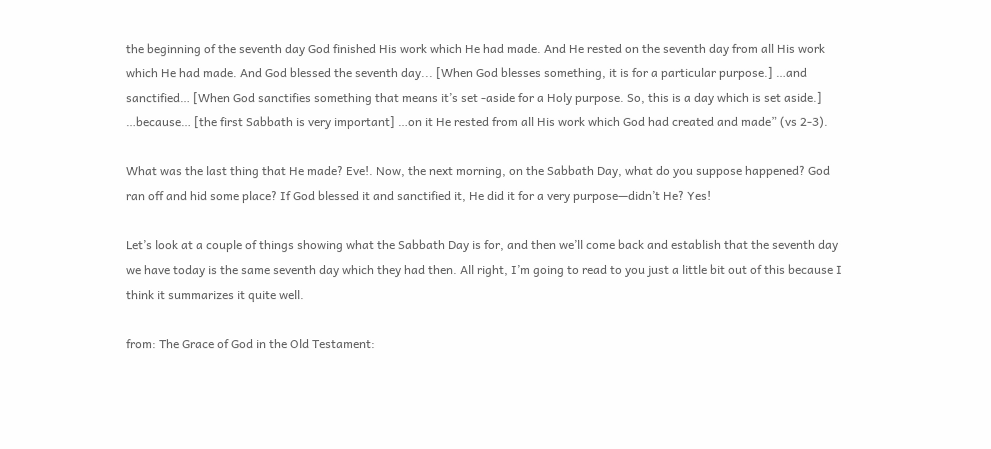the beginning of the seventh day God finished His work which He had made. And He rested on the seventh day from all His work which He had made. And God blessed the seventh day... [When God blesses something, it is for a particular purpose.] …and sanctified… [When God sanctifies something that means it’s set -aside for a Holy purpose. So, this is a day which is set aside.] …because… [the first Sabbath is very important] …on it He rested from all His work which God had created and made” (vs 2-3).

What was the last thing that He made? Eve!. Now, the next morning, on the Sabbath Day, what do you suppose happened? God ran off and hid some place? If God blessed it and sanctified it, He did it for a very purpose—didn’t He? Yes!

Let’s look at a couple of things showing what the Sabbath Day is for, and then we’ll come back and establish that the seventh day we have today is the same seventh day which they had then. All right, I’m going to read to you just a little bit out of this because I think it summarizes it quite well.

from: The Grace of God in the Old Testament: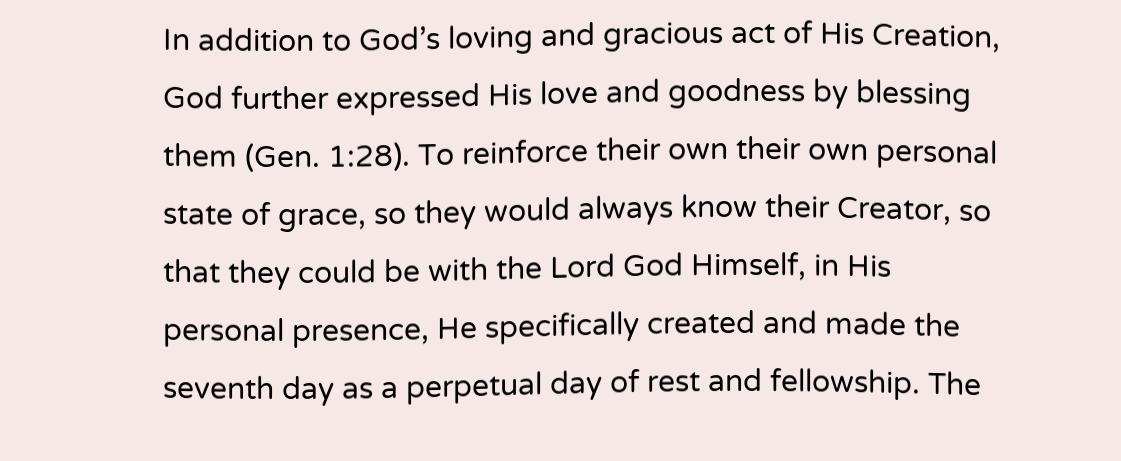In addition to God’s loving and gracious act of His Creation, God further expressed His love and goodness by blessing them (Gen. 1:28). To reinforce their own their own personal state of grace, so they would always know their Creator, so that they could be with the Lord God Himself, in His personal presence, He specifically created and made the seventh day as a perpetual day of rest and fellowship. The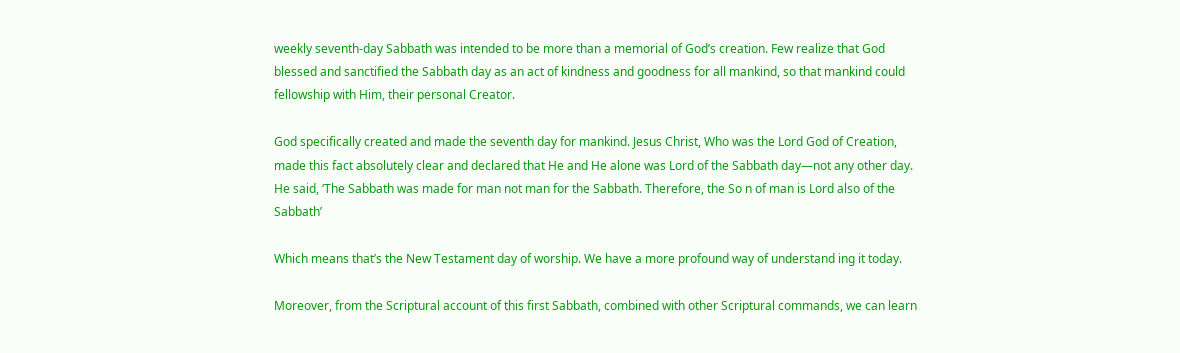weekly seventh-day Sabbath was intended to be more than a memorial of God’s creation. Few realize that God blessed and sanctified the Sabbath day as an act of kindness and goodness for all mankind, so that mankind could fellowship with Him, their personal Creator.

God specifically created and made the seventh day for mankind. Jesus Christ, Who was the Lord God of Creation, made this fact absolutely clear and declared that He and He alone was Lord of the Sabbath day—not any other day. He said, ‘The Sabbath was made for man not man for the Sabbath. Therefore, the So n of man is Lord also of the Sabbath’

Which means that’s the New Testament day of worship. We have a more profound way of understand ing it today.

Moreover, from the Scriptural account of this first Sabbath, combined with other Scriptural commands, we can learn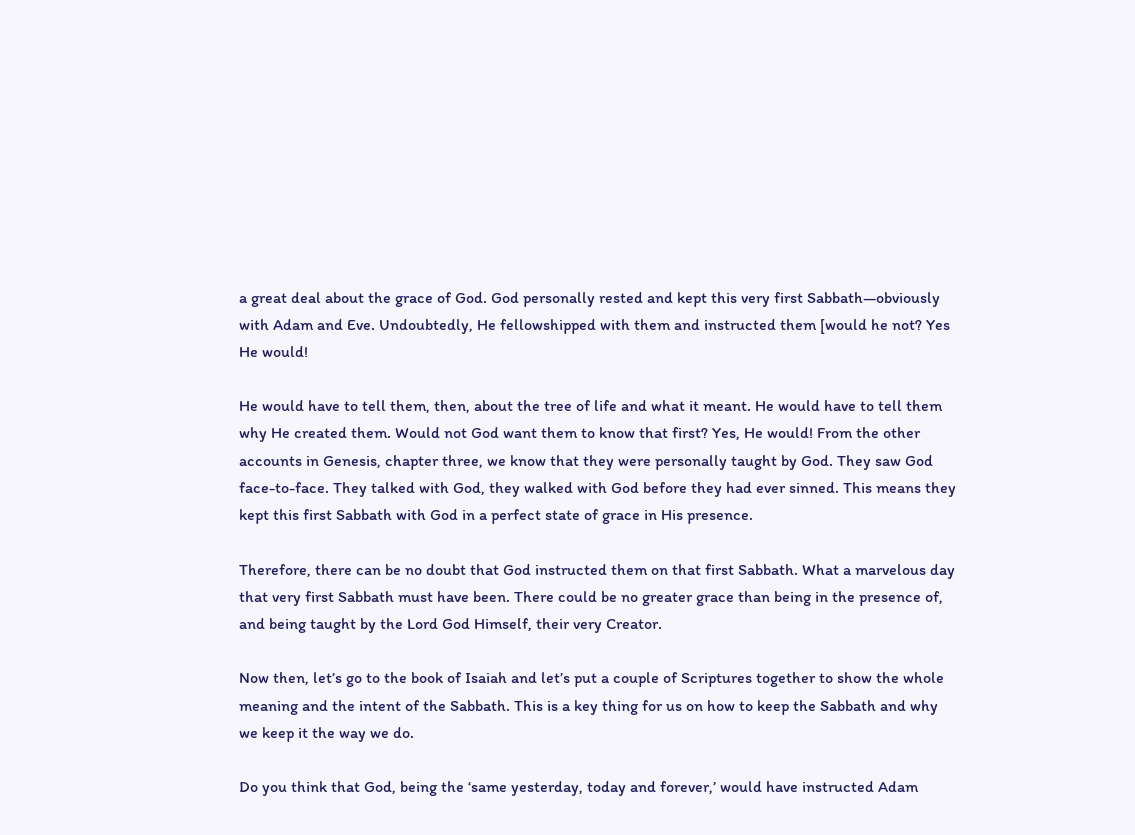a great deal about the grace of God. God personally rested and kept this very first Sabbath—obviously with Adam and Eve. Undoubtedly, He fellowshipped with them and instructed them [would he not? Yes He would!

He would have to tell them, then, about the tree of life and what it meant. He would have to tell them why He created them. Would not God want them to know that first? Yes, He would! From the other accounts in Genesis, chapter three, we know that they were personally taught by God. They saw God face-to-face. They talked with God, they walked with God before they had ever sinned. This means they kept this first Sabbath with God in a perfect state of grace in His presence.

Therefore, there can be no doubt that God instructed them on that first Sabbath. What a marvelous day that very first Sabbath must have been. There could be no greater grace than being in the presence of, and being taught by the Lord God Himself, their very Creator.

Now then, let’s go to the book of Isaiah and let’s put a couple of Scriptures together to show the whole meaning and the intent of the Sabbath. This is a key thing for us on how to keep the Sabbath and why we keep it the way we do.

Do you think that God, being the ‘same yesterday, today and forever,’ would have instructed Adam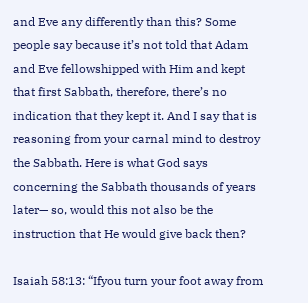and Eve any differently than this? Some people say because it’s not told that Adam and Eve fellowshipped with Him and kept that first Sabbath, therefore, there’s no indication that they kept it. And I say that is reasoning from your carnal mind to destroy the Sabbath. Here is what God says concerning the Sabbath thousands of years later— so, would this not also be the instruction that He would give back then?

Isaiah 58:13: “Ifyou turn your foot away from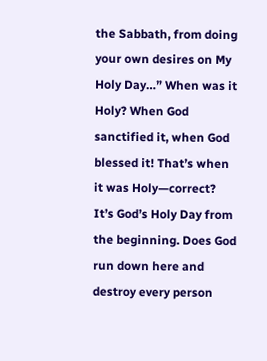the Sabbath, from doing your own desires on My Holy Day…” When was it Holy? When God sanctified it, when God blessed it! That’s when it was Holy—correct? It’s God’s Holy Day from the beginning. Does God run down here and destroy every person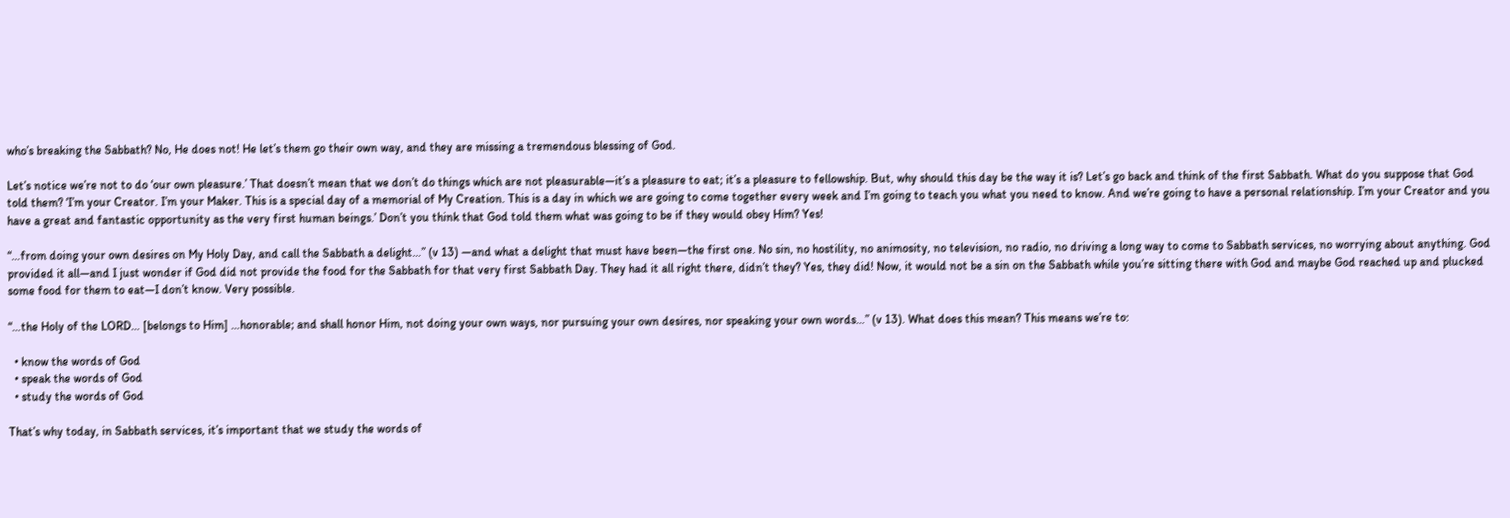who’s breaking the Sabbath? No, He does not! He let’s them go their own way, and they are missing a tremendous blessing of God.

Let’s notice we’re not to do ‘our own pleasure.’ That doesn’t mean that we don’t do things which are not pleasurable—it’s a pleasure to eat; it’s a pleasure to fellowship. But, why should this day be the way it is? Let’s go back and think of the first Sabbath. What do you suppose that God told them? ‘I’m your Creator. I’m your Maker. This is a special day of a memorial of My Creation. This is a day in which we are going to come together every week and I’m going to teach you what you need to know. And we’re going to have a personal relationship. I’m your Creator and you have a great and fantastic opportunity as the very first human beings.’ Don’t you think that God told them what was going to be if they would obey Him? Yes!

“…from doing your own desires on My Holy Day, and call the Sabbath a delight…” (v 13) —and what a delight that must have been—the first one. No sin, no hostility, no animosity, no television, no radio, no driving a long way to come to Sabbath services, no worrying about anything. God provided it all—and I just wonder if God did not provide the food for the Sabbath for that very first Sabbath Day. They had it all right there, didn’t they? Yes, they did! Now, it would not be a sin on the Sabbath while you’re sitting there with God and maybe God reached up and plucked some food for them to eat—I don’t know. Very possible.

“…the Holy of the LORD… [belongs to Him] …honorable; and shall honor Him, not doing your own ways, nor pursuing your own desires, nor speaking your own words…” (v 13). What does this mean? This means we’re to:

  • know the words of God
  • speak the words of God
  • study the words of God

That’s why today, in Sabbath services, it’s important that we study the words of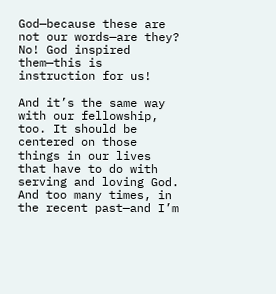God—because these are not our words—are they? No! God inspired them—this is instruction for us!

And it’s the same way with our fellowship, too. It should be centered on those things in our lives that have to do with serving and loving God. And too many times, in the recent past—and I’m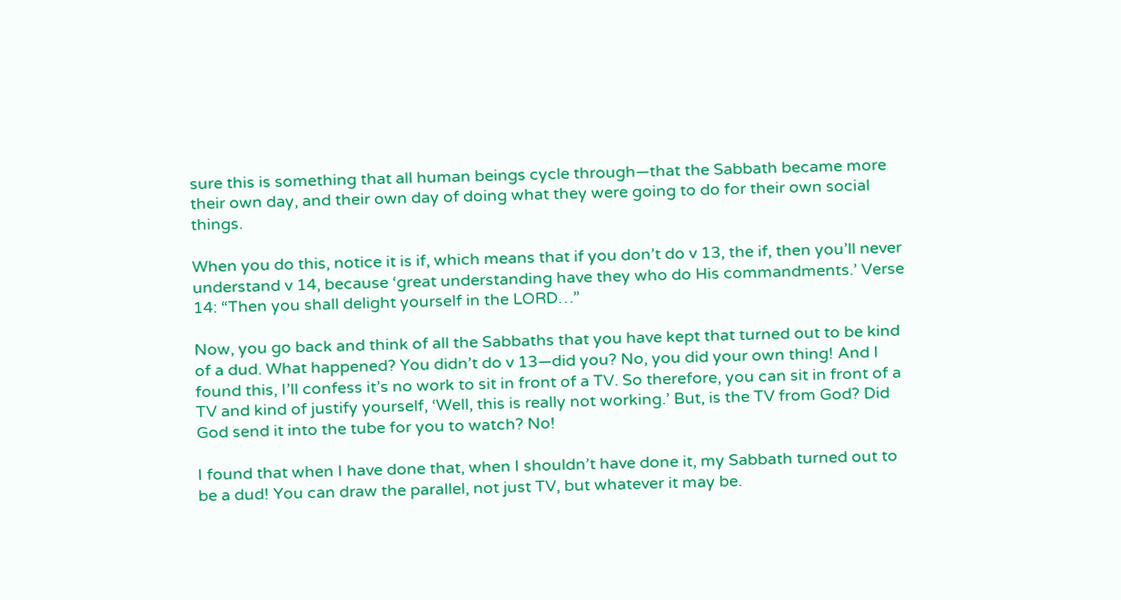sure this is something that all human beings cycle through—that the Sabbath became more their own day, and their own day of doing what they were going to do for their own social things.

When you do this, notice it is if, which means that if you don’t do v 13, the if, then you’ll never understand v 14, because ‘great understanding have they who do His commandments.’ Verse 14: “Then you shall delight yourself in the LORD…”

Now, you go back and think of all the Sabbaths that you have kept that turned out to be kind of a dud. What happened? You didn’t do v 13—did you? No, you did your own thing! And I found this, I’ll confess it’s no work to sit in front of a TV. So therefore, you can sit in front of a TV and kind of justify yourself, ‘Well, this is really not working.’ But, is the TV from God? Did God send it into the tube for you to watch? No!

I found that when I have done that, when I shouldn’t have done it, my Sabbath turned out to be a dud! You can draw the parallel, not just TV, but whatever it may be.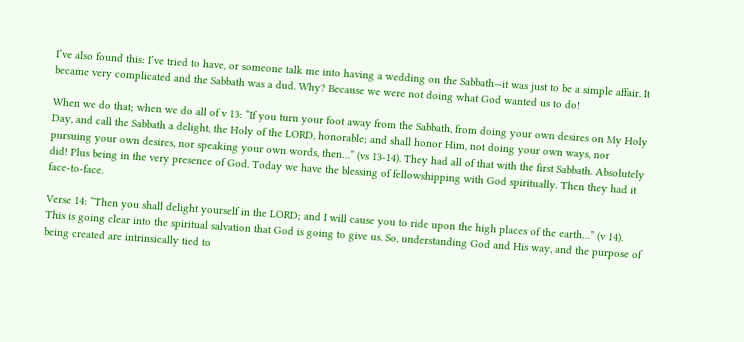I’ve also found this: I’ve tried to have, or someone talk me into having a wedding on the Sabbath—it was just to be a simple affair. It became very complicated and the Sabbath was a dud. Why? Because we were not doing what God wanted us to do!

When we do that; when we do all of v 13: “If you turn your foot away from the Sabbath, from doing your own desires on My Holy Day, and call the Sabbath a delight, the Holy of the LORD, honorable; and shall honor Him, not doing your own ways, nor pursuing your own desires, nor speaking your own words, then…” (vs 13-14). They had all of that with the first Sabbath. Absolutely did! Plus being in the very presence of God. Today we have the blessing of fellowshipping with God spiritually. Then they had it face-to-face.

Verse 14: “Then you shall delight yourself in the LORD; and I will cause you to ride upon the high places of the earth…” (v 14). This is going clear into the spiritual salvation that God is going to give us. So, understanding God and His way, and the purpose of being created are intrinsically tied to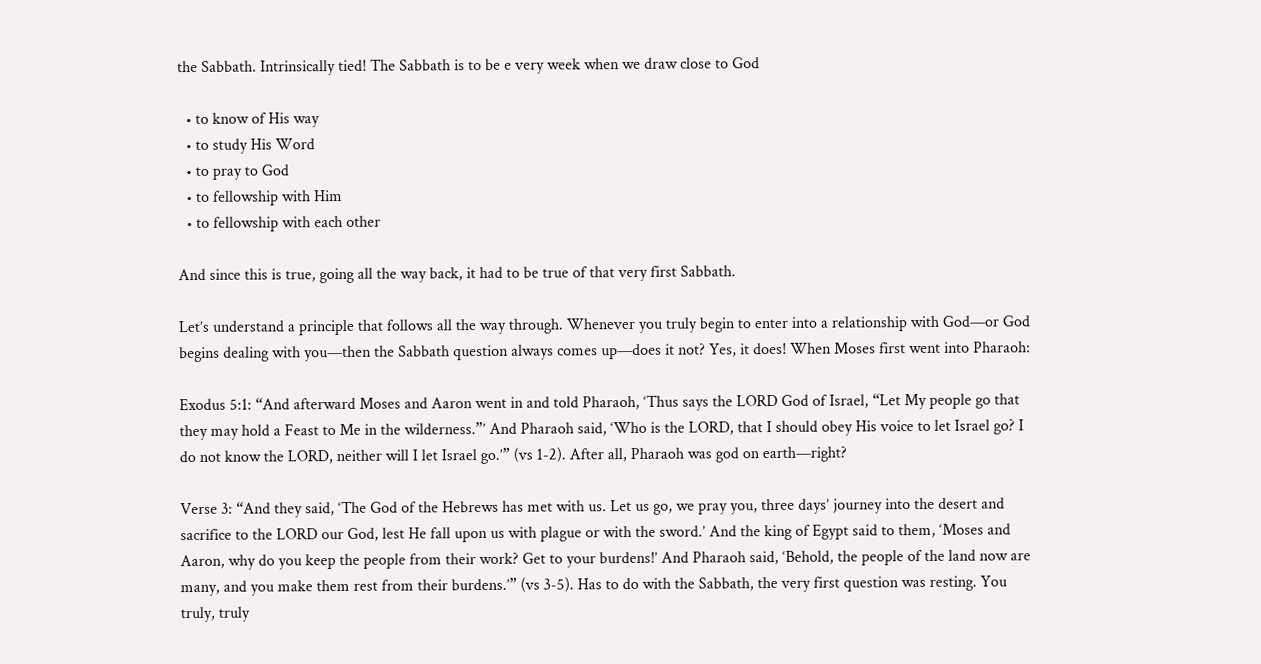the Sabbath. Intrinsically tied! The Sabbath is to be e very week when we draw close to God

  • to know of His way
  • to study His Word
  • to pray to God
  • to fellowship with Him
  • to fellowship with each other

And since this is true, going all the way back, it had to be true of that very first Sabbath.

Let’s understand a principle that follows all the way through. Whenever you truly begin to enter into a relationship with God—or God begins dealing with you—then the Sabbath question always comes up—does it not? Yes, it does! When Moses first went into Pharaoh:

Exodus 5:1: “And afterward Moses and Aaron went in and told Pharaoh, ‘Thus says the LORD God of Israel, “Let My people go that they may hold a Feast to Me in the wilderness.”’ And Pharaoh said, ‘Who is the LORD, that I should obey His voice to let Israel go? I do not know the LORD, neither will I let Israel go.’” (vs 1-2). After all, Pharaoh was god on earth—right?

Verse 3: “And they said, ‘The God of the Hebrews has met with us. Let us go, we pray you, three days’ journey into the desert and sacrifice to the LORD our God, lest He fall upon us with plague or with the sword.’ And the king of Egypt said to them, ‘Moses and Aaron, why do you keep the people from their work? Get to your burdens!’ And Pharaoh said, ‘Behold, the people of the land now are many, and you make them rest from their burdens.’” (vs 3-5). Has to do with the Sabbath, the very first question was resting. You truly, truly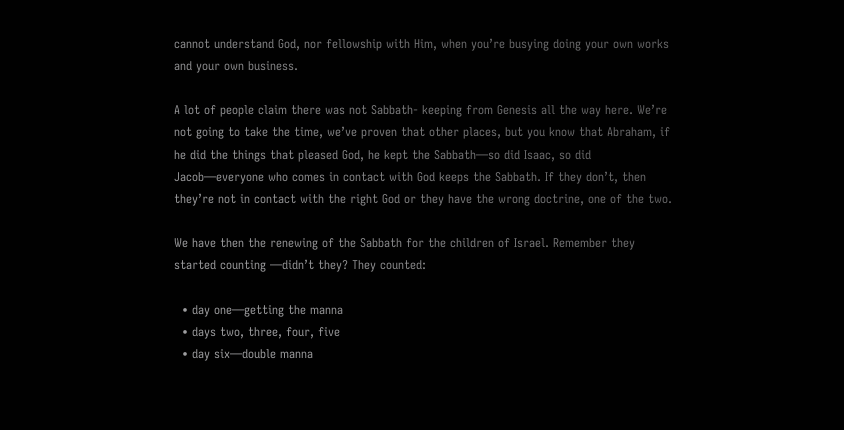cannot understand God, nor fellowship with Him, when you’re busying doing your own works and your own business.

A lot of people claim there was not Sabbath- keeping from Genesis all the way here. We’re not going to take the time, we’ve proven that other places, but you know that Abraham, if he did the things that pleased God, he kept the Sabbath—so did Isaac, so did Jacob—everyone who comes in contact with God keeps the Sabbath. If they don’t, then they’re not in contact with the right God or they have the wrong doctrine, one of the two.

We have then the renewing of the Sabbath for the children of Israel. Remember they started counting —didn’t they? They counted:

  • day one—getting the manna
  • days two, three, four, five
  • day six—double manna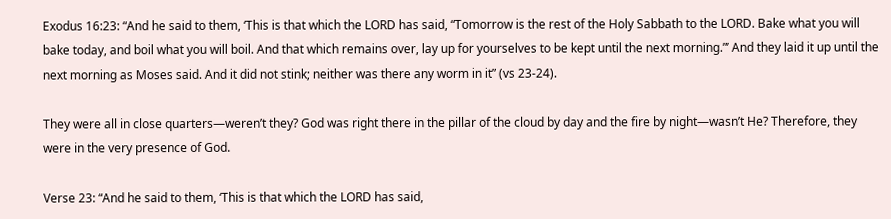Exodus 16:23: “And he said to them, ‘This is that which the LORD has said, “Tomorrow is the rest of the Holy Sabbath to the LORD. Bake what you will bake today, and boil what you will boil. And that which remains over, lay up for yourselves to be kept until the next morning.”’ And they laid it up until the next morning as Moses said. And it did not stink; neither was there any worm in it” (vs 23-24).

They were all in close quarters—weren’t they? God was right there in the pillar of the cloud by day and the fire by night—wasn’t He? Therefore, they were in the very presence of God.

Verse 23: “And he said to them, ‘This is that which the LORD has said,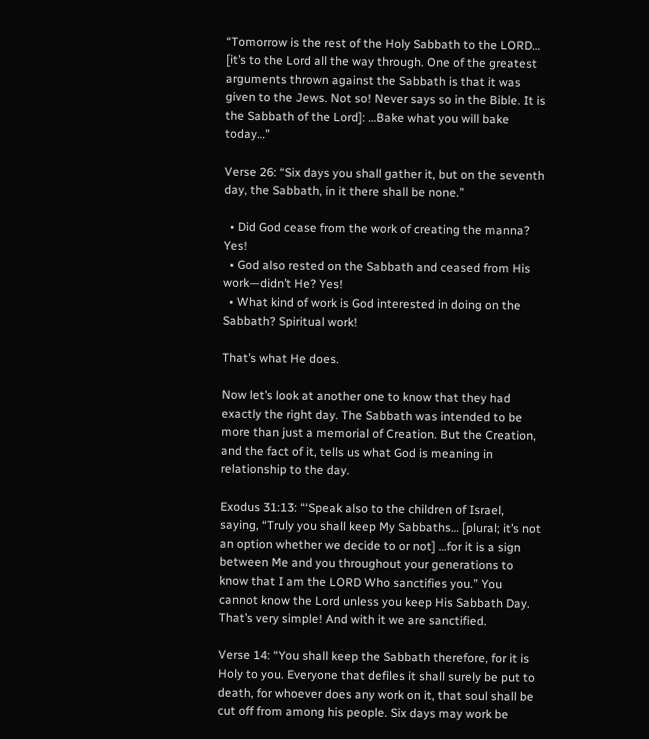“Tomorrow is the rest of the Holy Sabbath to the LORD… [it’s to the Lord all the way through. One of the greatest arguments thrown against the Sabbath is that it was given to the Jews. Not so! Never says so in the Bible. It is the Sabbath of the Lord]: …Bake what you will bake today…”

Verse 26: “Six days you shall gather it, but on the seventh day, the Sabbath, in it there shall be none.”

  • Did God cease from the work of creating the manna? Yes!
  • God also rested on the Sabbath and ceased from His work—didn’t He? Yes!
  • What kind of work is God interested in doing on the Sabbath? Spiritual work!

That’s what He does.

Now let’s look at another one to know that they had exactly the right day. The Sabbath was intended to be more than just a memorial of Creation. But the Creation, and the fact of it, tells us what God is meaning in relationship to the day.

Exodus 31:13: “‘Speak also to the children of Israel, saying, “Truly you shall keep My Sabbaths… [plural; it’s not an option whether we decide to or not] …for it is a sign between Me and you throughout your generations to know that I am the LORD Who sanctifies you.” You cannot know the Lord unless you keep His Sabbath Day. That’s very simple! And with it we are sanctified.

Verse 14: “You shall keep the Sabbath therefore, for it is Holy to you. Everyone that defiles it shall surely be put to death, for whoever does any work on it, that soul shall be cut off from among his people. Six days may work be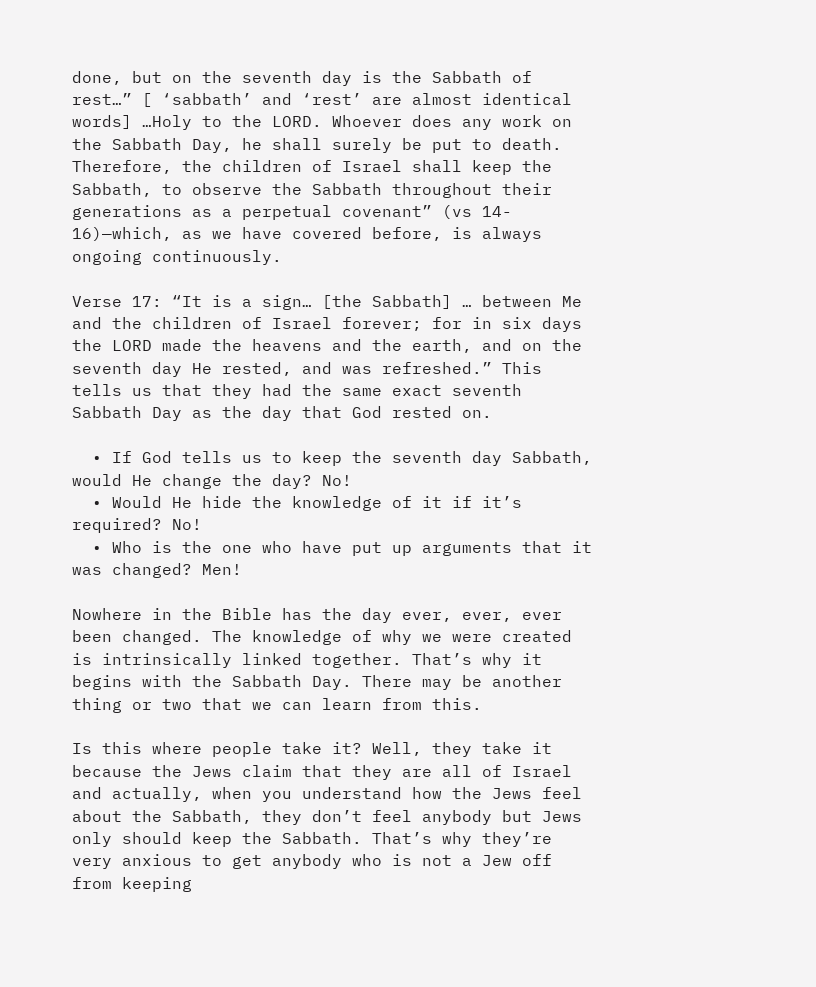done, but on the seventh day is the Sabbath of rest…” [ ‘sabbath’ and ‘rest’ are almost identical words] …Holy to the LORD. Whoever does any work on the Sabbath Day, he shall surely be put to death. Therefore, the children of Israel shall keep the Sabbath, to observe the Sabbath throughout their generations as a perpetual covenant” (vs 14- 16)—which, as we have covered before, is always ongoing continuously.

Verse 17: “It is a sign… [the Sabbath] … between Me and the children of Israel forever; for in six days the LORD made the heavens and the earth, and on the seventh day He rested, and was refreshed.” This tells us that they had the same exact seventh Sabbath Day as the day that God rested on.

  • If God tells us to keep the seventh day Sabbath, would He change the day? No!
  • Would He hide the knowledge of it if it’s required? No!
  • Who is the one who have put up arguments that it was changed? Men!

Nowhere in the Bible has the day ever, ever, ever been changed. The knowledge of why we were created is intrinsically linked together. That’s why it begins with the Sabbath Day. There may be another thing or two that we can learn from this.

Is this where people take it? Well, they take it because the Jews claim that they are all of Israel and actually, when you understand how the Jews feel about the Sabbath, they don’t feel anybody but Jews only should keep the Sabbath. That’s why they’re very anxious to get anybody who is not a Jew off from keeping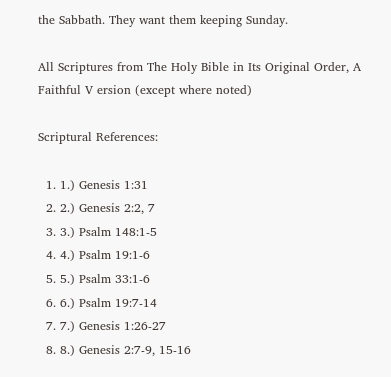the Sabbath. They want them keeping Sunday.

All Scriptures from The Holy Bible in Its Original Order, A Faithful V ersion (except where noted)

Scriptural References:

  1. 1.) Genesis 1:31
  2. 2.) Genesis 2:2, 7
  3. 3.) Psalm 148:1-5
  4. 4.) Psalm 19:1-6
  5. 5.) Psalm 33:1-6
  6. 6.) Psalm 19:7-14
  7. 7.) Genesis 1:26-27
  8. 8.) Genesis 2:7-9, 15-16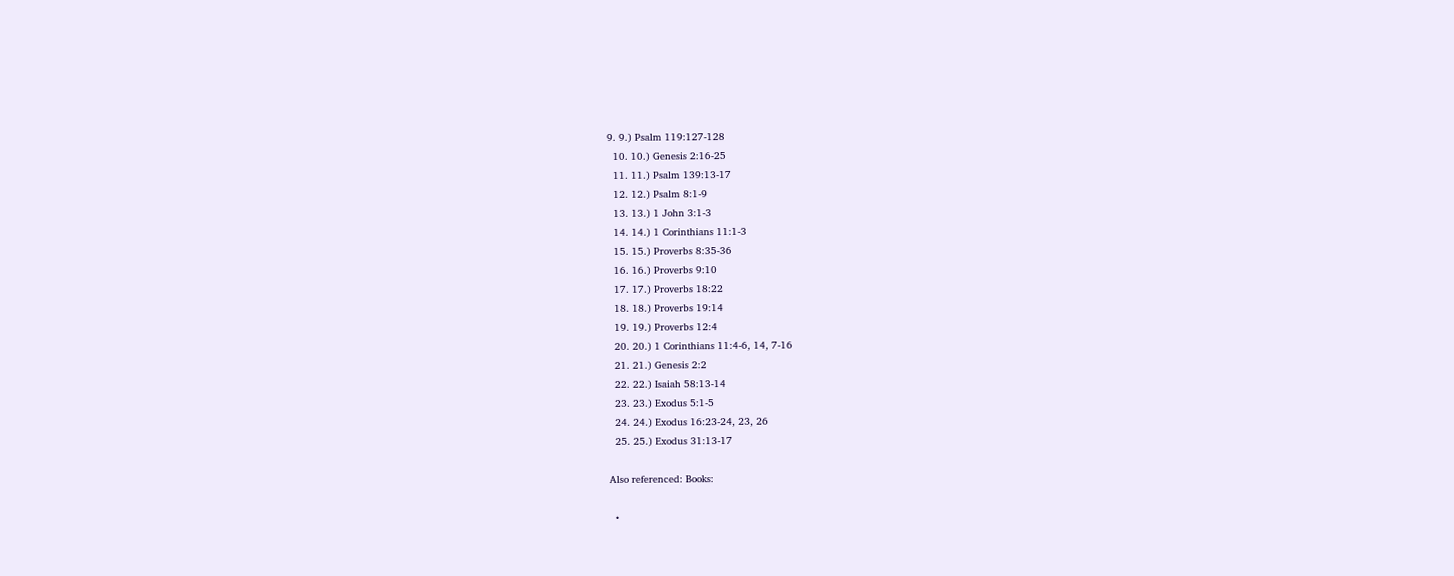9. 9.) Psalm 119:127-128
  10. 10.) Genesis 2:16-25
  11. 11.) Psalm 139:13-17
  12. 12.) Psalm 8:1-9
  13. 13.) 1 John 3:1-3
  14. 14.) 1 Corinthians 11:1-3
  15. 15.) Proverbs 8:35-36
  16. 16.) Proverbs 9:10
  17. 17.) Proverbs 18:22
  18. 18.) Proverbs 19:14
  19. 19.) Proverbs 12:4
  20. 20.) 1 Corinthians 11:4-6, 14, 7-16
  21. 21.) Genesis 2:2
  22. 22.) Isaiah 58:13-14
  23. 23.) Exodus 5:1-5
  24. 24.) Exodus 16:23-24, 23, 26
  25. 25.) Exodus 31:13-17

Also referenced: Books:

  •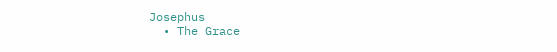Josephus
  • The Grace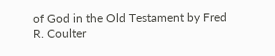of God in the Old Testament by Fred R. Coulter